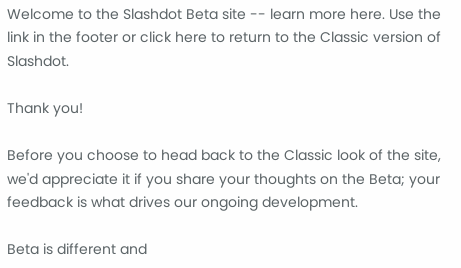Welcome to the Slashdot Beta site -- learn more here. Use the link in the footer or click here to return to the Classic version of Slashdot.

Thank you!

Before you choose to head back to the Classic look of the site, we'd appreciate it if you share your thoughts on the Beta; your feedback is what drives our ongoing development.

Beta is different and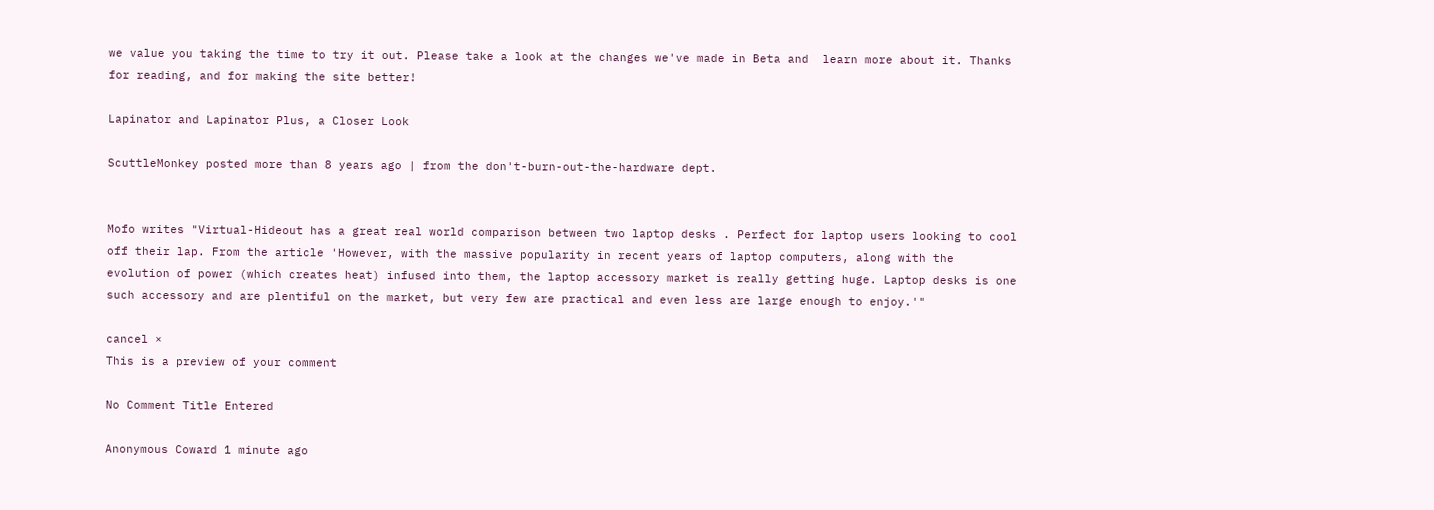we value you taking the time to try it out. Please take a look at the changes we've made in Beta and  learn more about it. Thanks for reading, and for making the site better!

Lapinator and Lapinator Plus, a Closer Look

ScuttleMonkey posted more than 8 years ago | from the don't-burn-out-the-hardware dept.


Mofo writes "Virtual-Hideout has a great real world comparison between two laptop desks . Perfect for laptop users looking to cool off their lap. From the article 'However, with the massive popularity in recent years of laptop computers, along with the evolution of power (which creates heat) infused into them, the laptop accessory market is really getting huge. Laptop desks is one such accessory and are plentiful on the market, but very few are practical and even less are large enough to enjoy.'"

cancel ×
This is a preview of your comment

No Comment Title Entered

Anonymous Coward 1 minute ago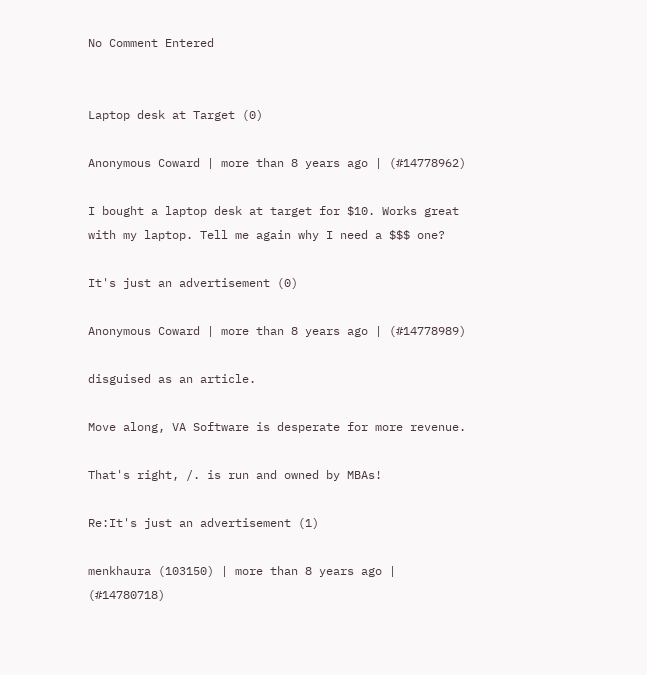No Comment Entered


Laptop desk at Target (0)

Anonymous Coward | more than 8 years ago | (#14778962)

I bought a laptop desk at target for $10. Works great with my laptop. Tell me again why I need a $$$ one?

It's just an advertisement (0)

Anonymous Coward | more than 8 years ago | (#14778989)

disguised as an article.

Move along, VA Software is desperate for more revenue.

That's right, /. is run and owned by MBAs!

Re:It's just an advertisement (1)

menkhaura (103150) | more than 8 years ago | (#14780718)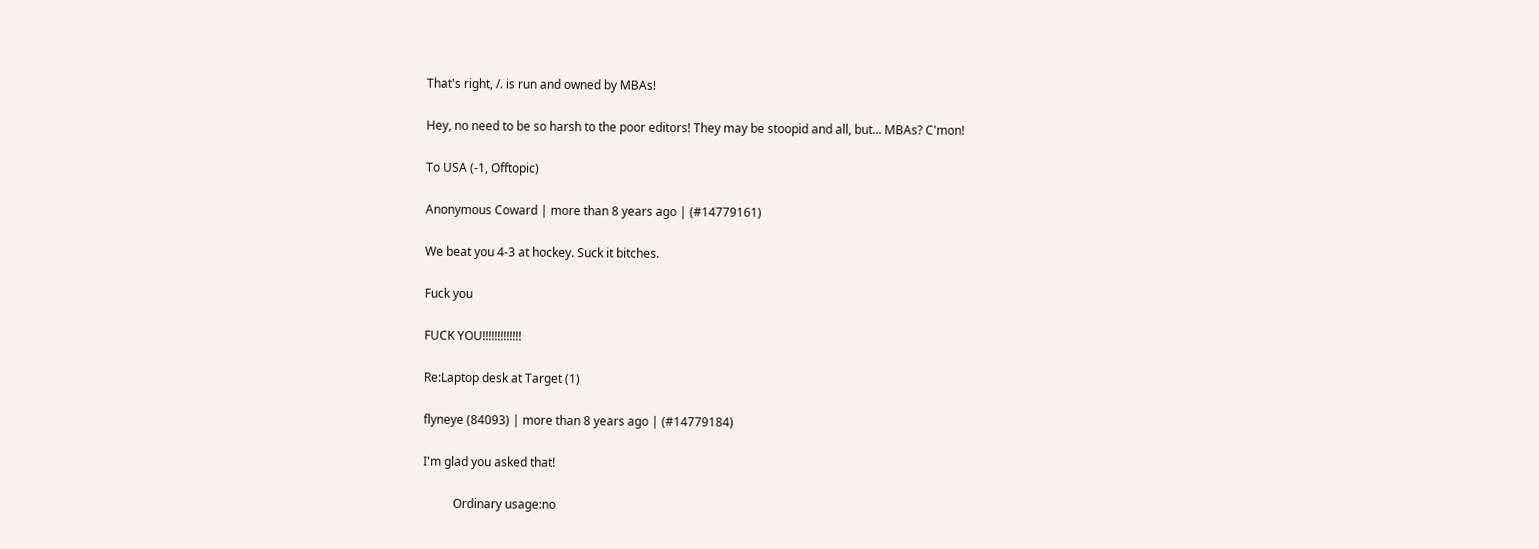That's right, /. is run and owned by MBAs!

Hey, no need to be so harsh to the poor editors! They may be stoopid and all, but... MBAs? C'mon!

To USA (-1, Offtopic)

Anonymous Coward | more than 8 years ago | (#14779161)

We beat you 4-3 at hockey. Suck it bitches.

Fuck you

FUCK YOU!!!!!!!!!!!!!

Re:Laptop desk at Target (1)

flyneye (84093) | more than 8 years ago | (#14779184)

I'm glad you asked that!

          Ordinary usage:no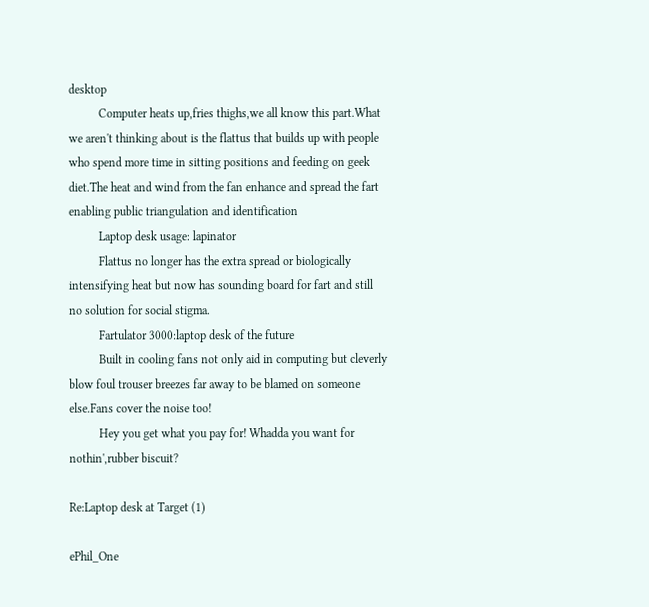desktop
          Computer heats up,fries thighs,we all know this part.What we aren't thinking about is the flattus that builds up with people who spend more time in sitting positions and feeding on geek diet.The heat and wind from the fan enhance and spread the fart enabling public triangulation and identification
          Laptop desk usage: lapinator
          Flattus no longer has the extra spread or biologically intensifying heat but now has sounding board for fart and still no solution for social stigma.
          Fartulator 3000:laptop desk of the future
          Built in cooling fans not only aid in computing but cleverly blow foul trouser breezes far away to be blamed on someone else.Fans cover the noise too!
          Hey you get what you pay for! Whadda you want for nothin',rubber biscuit?

Re:Laptop desk at Target (1)

ePhil_One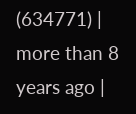(634771) | more than 8 years ago |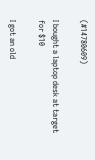(#14780609)

I bought a laptop desk at target for $10

I got an old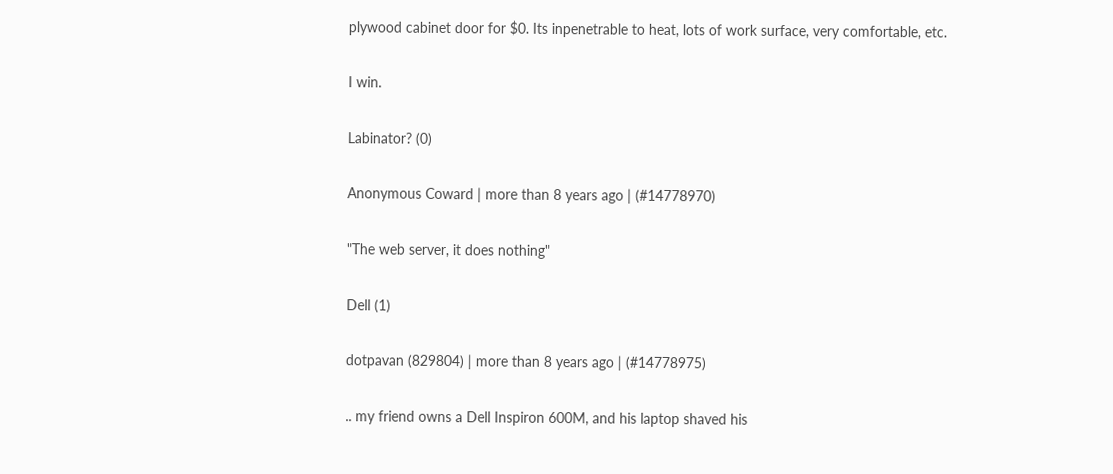plywood cabinet door for $0. Its inpenetrable to heat, lots of work surface, very comfortable, etc.

I win.

Labinator? (0)

Anonymous Coward | more than 8 years ago | (#14778970)

"The web server, it does nothing"

Dell (1)

dotpavan (829804) | more than 8 years ago | (#14778975)

.. my friend owns a Dell Inspiron 600M, and his laptop shaved his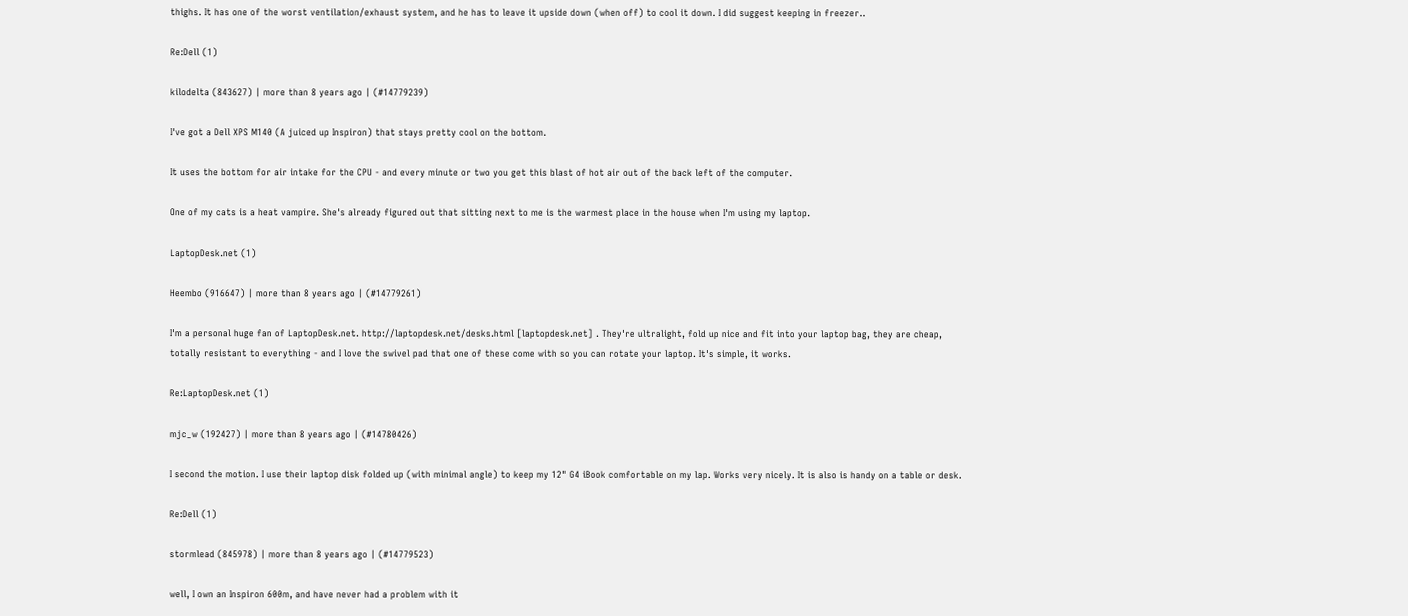thighs. It has one of the worst ventilation/exhaust system, and he has to leave it upside down (when off) to cool it down. I did suggest keeping in freezer..

Re:Dell (1)

kilodelta (843627) | more than 8 years ago | (#14779239)

I've got a Dell XPS M140 (A juiced up Inspiron) that stays pretty cool on the bottom.

It uses the bottom for air intake for the CPU - and every minute or two you get this blast of hot air out of the back left of the computer.

One of my cats is a heat vampire. She's already figured out that sitting next to me is the warmest place in the house when I'm using my laptop.

LaptopDesk.net (1)

Heembo (916647) | more than 8 years ago | (#14779261)

I'm a personal huge fan of LaptopDesk.net. http://laptopdesk.net/desks.html [laptopdesk.net] . They're ultralight, fold up nice and fit into your laptop bag, they are cheap, totally resistant to everything - and I love the swivel pad that one of these come with so you can rotate your laptop. It's simple, it works.

Re:LaptopDesk.net (1)

mjc_w (192427) | more than 8 years ago | (#14780426)

I second the motion. I use their laptop disk folded up (with minimal angle) to keep my 12" G4 iBook comfortable on my lap. Works very nicely. It is also is handy on a table or desk.

Re:Dell (1)

stormlead (845978) | more than 8 years ago | (#14779523)

well, I own an Inspiron 600m, and have never had a problem with it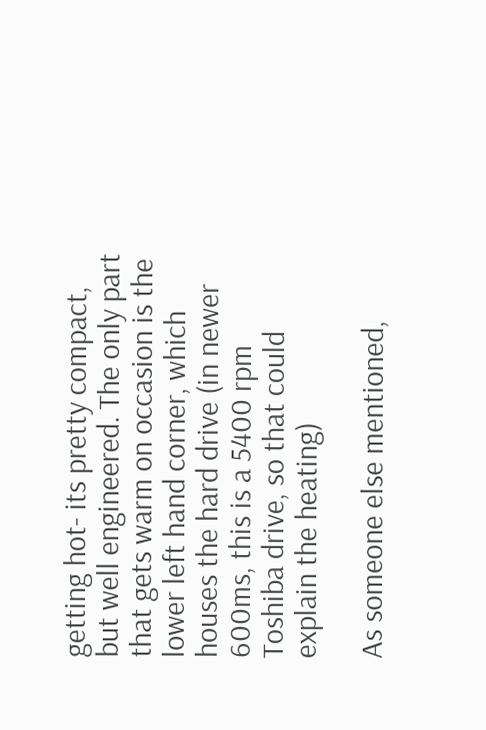getting hot- its pretty compact, but well engineered. The only part that gets warm on occasion is the lower left hand corner, which houses the hard drive (in newer 600ms, this is a 5400 rpm Toshiba drive, so that could explain the heating)

As someone else mentioned,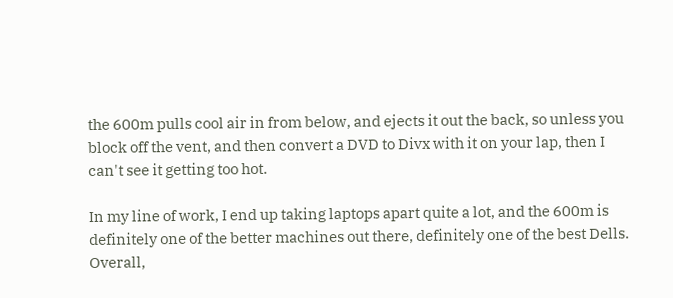the 600m pulls cool air in from below, and ejects it out the back, so unless you block off the vent, and then convert a DVD to Divx with it on your lap, then I can't see it getting too hot.

In my line of work, I end up taking laptops apart quite a lot, and the 600m is definitely one of the better machines out there, definitely one of the best Dells. Overall,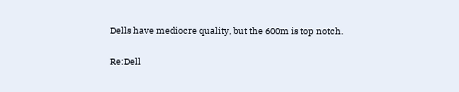Dells have mediocre quality, but the 600m is top notch.

Re:Dell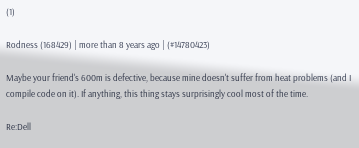(1)

Rodness (168429) | more than 8 years ago | (#14780423)

Maybe your friend's 600m is defective, because mine doesn't suffer from heat problems (and I compile code on it). If anything, this thing stays surprisingly cool most of the time.

Re:Dell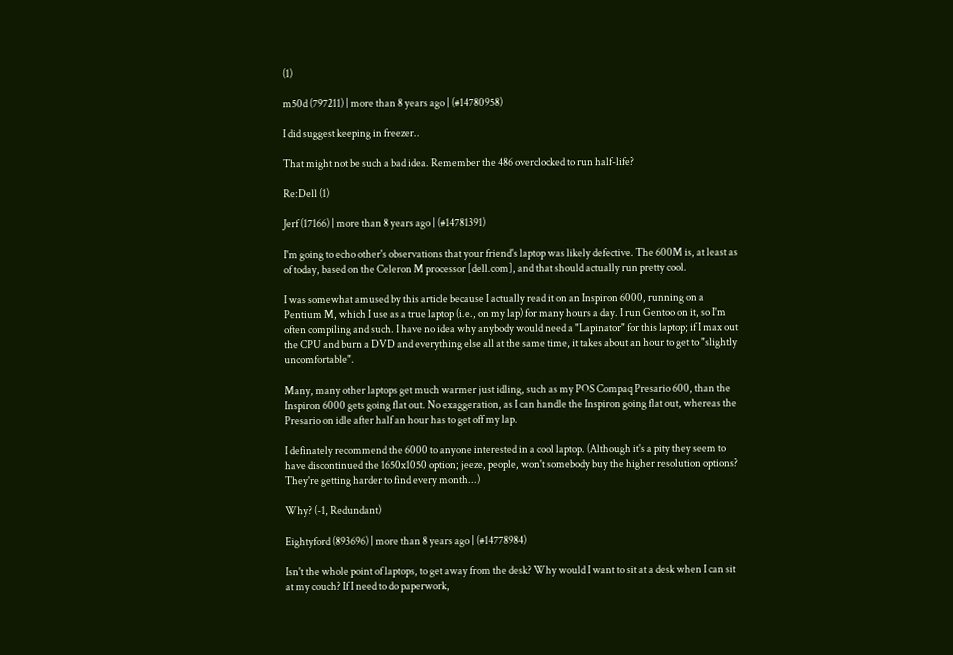(1)

m50d (797211) | more than 8 years ago | (#14780958)

I did suggest keeping in freezer..

That might not be such a bad idea. Remember the 486 overclocked to run half-life?

Re:Dell (1)

Jerf (17166) | more than 8 years ago | (#14781391)

I'm going to echo other's observations that your friend's laptop was likely defective. The 600M is, at least as of today, based on the Celeron M processor [dell.com], and that should actually run pretty cool.

I was somewhat amused by this article because I actually read it on an Inspiron 6000, running on a Pentium M, which I use as a true laptop (i.e., on my lap) for many hours a day. I run Gentoo on it, so I'm often compiling and such. I have no idea why anybody would need a "Lapinator" for this laptop; if I max out the CPU and burn a DVD and everything else all at the same time, it takes about an hour to get to "slightly uncomfortable".

Many, many other laptops get much warmer just idling, such as my POS Compaq Presario 600, than the Inspiron 6000 gets going flat out. No exaggeration, as I can handle the Inspiron going flat out, whereas the Presario on idle after half an hour has to get off my lap.

I definately recommend the 6000 to anyone interested in a cool laptop. (Although it's a pity they seem to have discontinued the 1650x1050 option; jeeze, people, won't somebody buy the higher resolution options? They're getting harder to find every month...)

Why? (-1, Redundant)

Eightyford (893696) | more than 8 years ago | (#14778984)

Isn't the whole point of laptops, to get away from the desk? Why would I want to sit at a desk when I can sit at my couch? If I need to do paperwork,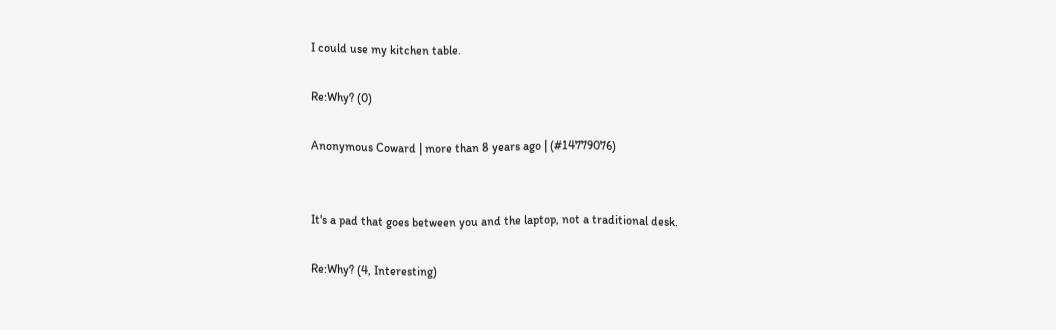I could use my kitchen table.

Re:Why? (0)

Anonymous Coward | more than 8 years ago | (#14779076)


It's a pad that goes between you and the laptop, not a traditional desk.

Re:Why? (4, Interesting)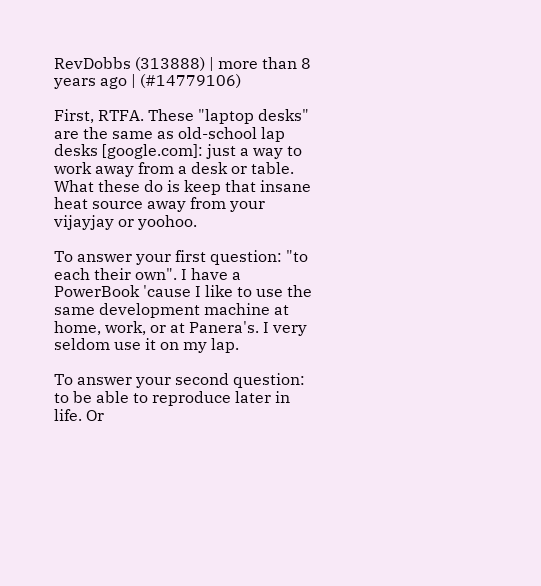RevDobbs (313888) | more than 8 years ago | (#14779106)

First, RTFA. These "laptop desks" are the same as old-school lap desks [google.com]: just a way to work away from a desk or table. What these do is keep that insane heat source away from your vijayjay or yoohoo.

To answer your first question: "to each their own". I have a PowerBook 'cause I like to use the same development machine at home, work, or at Panera's. I very seldom use it on my lap.

To answer your second question: to be able to reproduce later in life. Or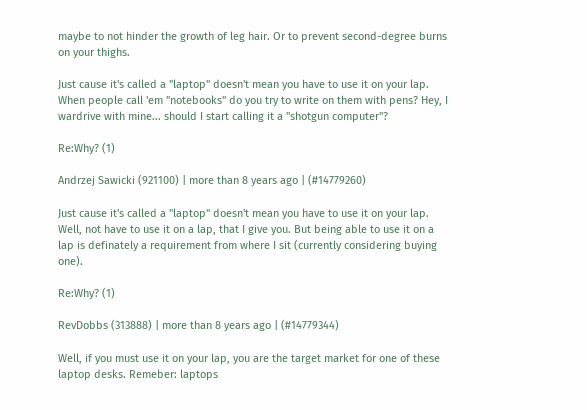maybe to not hinder the growth of leg hair. Or to prevent second-degree burns on your thighs.

Just cause it's called a "laptop" doesn't mean you have to use it on your lap. When people call 'em "notebooks" do you try to write on them with pens? Hey, I wardrive with mine... should I start calling it a "shotgun computer"?

Re:Why? (1)

Andrzej Sawicki (921100) | more than 8 years ago | (#14779260)

Just cause it's called a "laptop" doesn't mean you have to use it on your lap.
Well, not have to use it on a lap, that I give you. But being able to use it on a lap is definately a requirement from where I sit (currently considering buying one).

Re:Why? (1)

RevDobbs (313888) | more than 8 years ago | (#14779344)

Well, if you must use it on your lap, you are the target market for one of these laptop desks. Remeber: laptops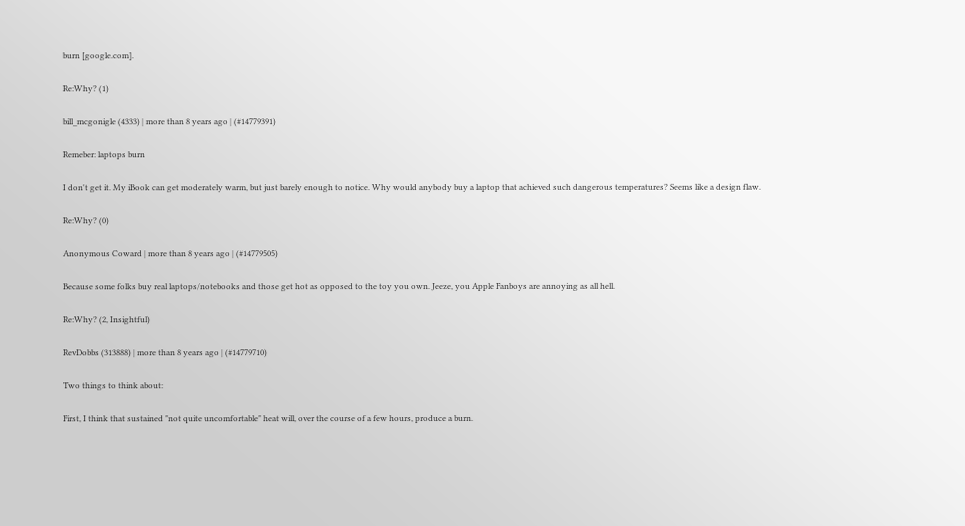burn [google.com].

Re:Why? (1)

bill_mcgonigle (4333) | more than 8 years ago | (#14779391)

Remeber: laptops burn

I don't get it. My iBook can get moderately warm, but just barely enough to notice. Why would anybody buy a laptop that achieved such dangerous temperatures? Seems like a design flaw.

Re:Why? (0)

Anonymous Coward | more than 8 years ago | (#14779505)

Because some folks buy real laptops/notebooks and those get hot as opposed to the toy you own. Jeeze, you Apple Fanboys are annoying as all hell.

Re:Why? (2, Insightful)

RevDobbs (313888) | more than 8 years ago | (#14779710)

Two things to think about:

First, I think that sustained "not quite uncomfortable" heat will, over the course of a few hours, produce a burn.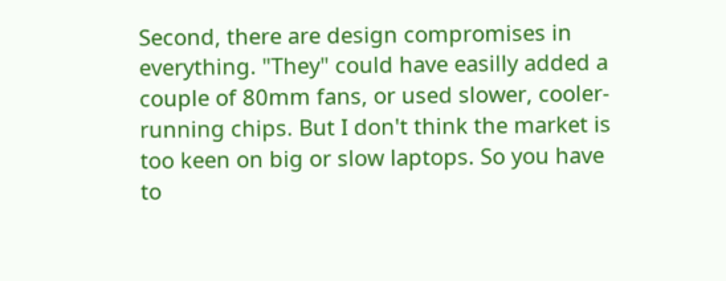Second, there are design compromises in everything. "They" could have easilly added a couple of 80mm fans, or used slower, cooler-running chips. But I don't think the market is too keen on big or slow laptops. So you have to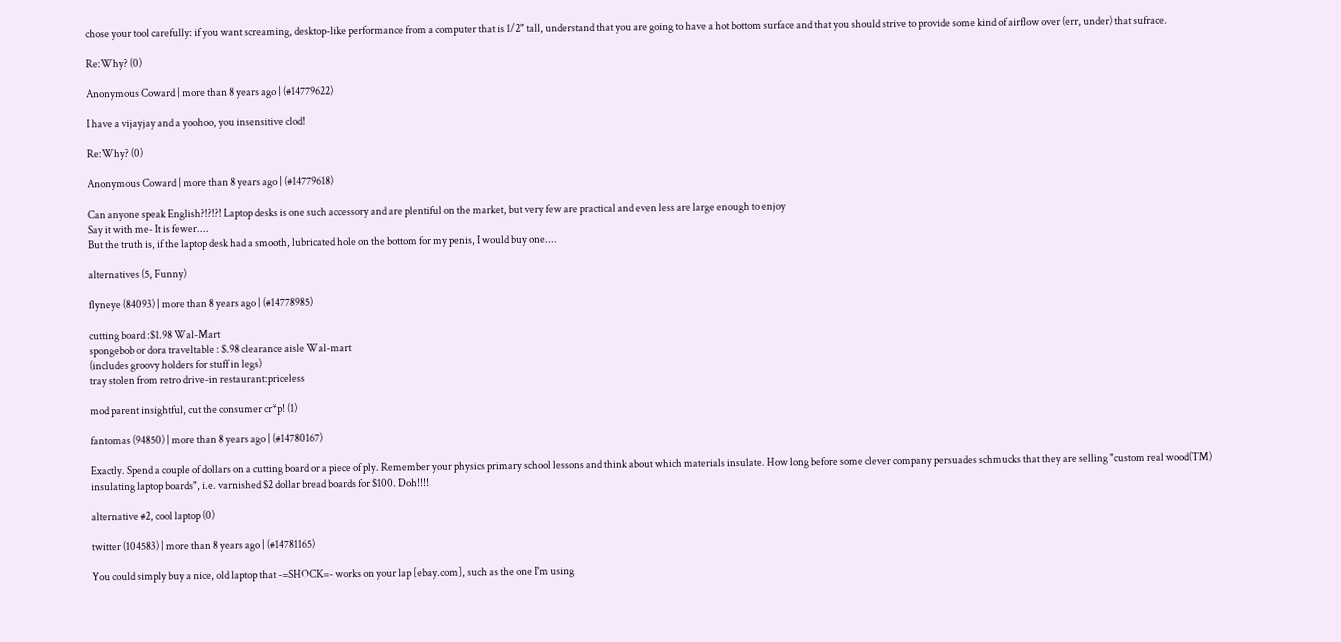chose your tool carefully: if you want screaming, desktop-like performance from a computer that is 1/2" tall, understand that you are going to have a hot bottom surface and that you should strive to provide some kind of airflow over (err, under) that sufrace.

Re:Why? (0)

Anonymous Coward | more than 8 years ago | (#14779622)

I have a vijayjay and a yoohoo, you insensitive clod!

Re:Why? (0)

Anonymous Coward | more than 8 years ago | (#14779618)

Can anyone speak English?!?!?! Laptop desks is one such accessory and are plentiful on the market, but very few are practical and even less are large enough to enjoy
Say it with me- It is fewer....
But the truth is, if the laptop desk had a smooth, lubricated hole on the bottom for my penis, I would buy one....

alternatives (5, Funny)

flyneye (84093) | more than 8 years ago | (#14778985)

cutting board :$1.98 Wal-Mart
spongebob or dora traveltable : $.98 clearance aisle Wal-mart
(includes groovy holders for stuff in legs)
tray stolen from retro drive-in restaurant:priceless

mod parent insightful, cut the consumer cr*p! (1)

fantomas (94850) | more than 8 years ago | (#14780167)

Exactly. Spend a couple of dollars on a cutting board or a piece of ply. Remember your physics primary school lessons and think about which materials insulate. How long before some clever company persuades schmucks that they are selling "custom real wood(TM) insulating laptop boards", i.e. varnished $2 dollar bread boards for $100. Doh!!!!

alternative #2, cool laptop (0)

twitter (104583) | more than 8 years ago | (#14781165)

You could simply buy a nice, old laptop that -=SHOCK=- works on your lap [ebay.com], such as the one I'm using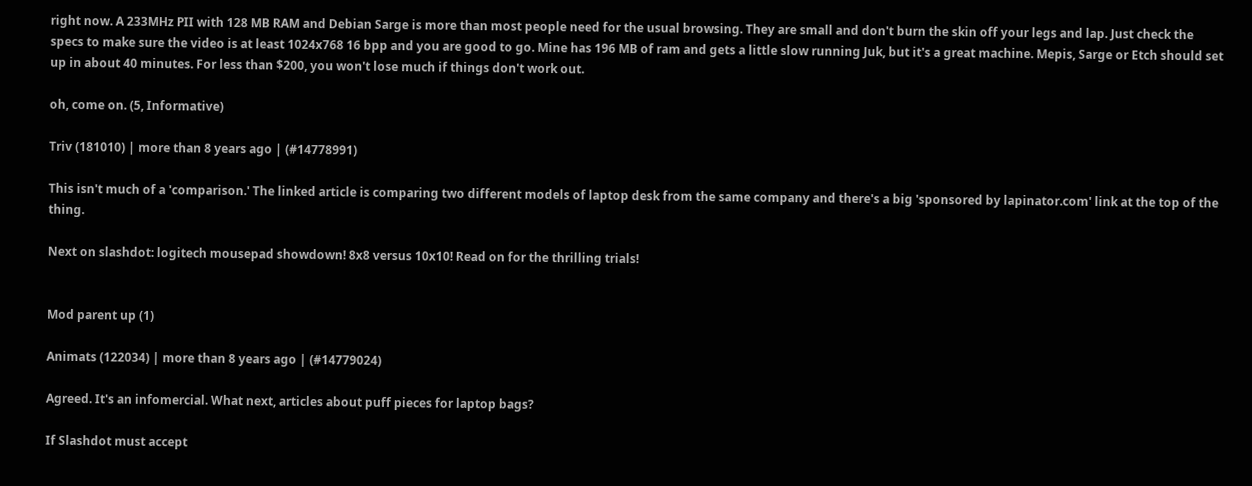right now. A 233MHz PII with 128 MB RAM and Debian Sarge is more than most people need for the usual browsing. They are small and don't burn the skin off your legs and lap. Just check the specs to make sure the video is at least 1024x768 16 bpp and you are good to go. Mine has 196 MB of ram and gets a little slow running Juk, but it's a great machine. Mepis, Sarge or Etch should set up in about 40 minutes. For less than $200, you won't lose much if things don't work out.

oh, come on. (5, Informative)

Triv (181010) | more than 8 years ago | (#14778991)

This isn't much of a 'comparison.' The linked article is comparing two different models of laptop desk from the same company and there's a big 'sponsored by lapinator.com' link at the top of the thing.

Next on slashdot: logitech mousepad showdown! 8x8 versus 10x10! Read on for the thrilling trials!


Mod parent up (1)

Animats (122034) | more than 8 years ago | (#14779024)

Agreed. It's an infomercial. What next, articles about puff pieces for laptop bags?

If Slashdot must accept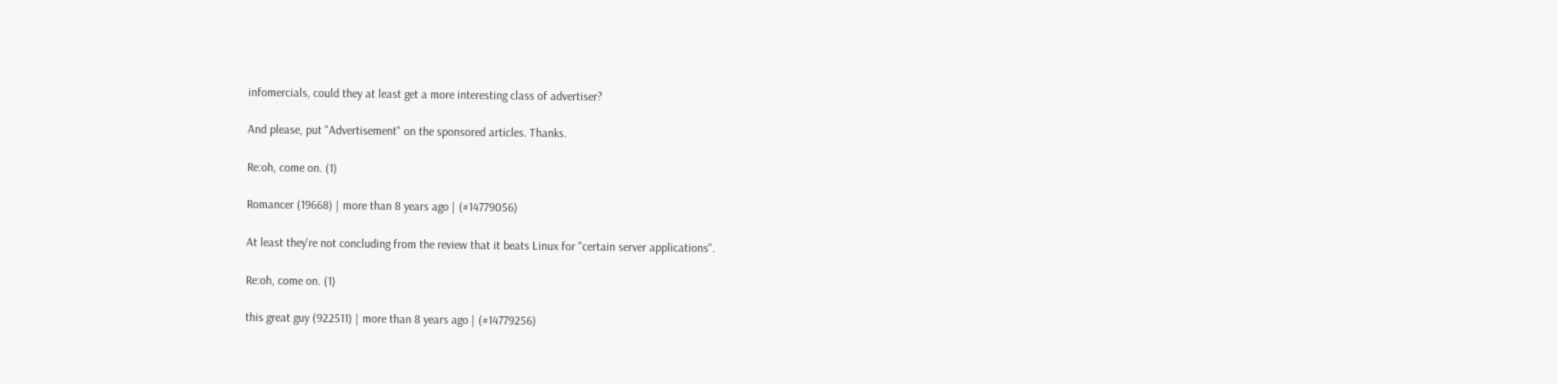infomercials, could they at least get a more interesting class of advertiser?

And please, put "Advertisement" on the sponsored articles. Thanks.

Re:oh, come on. (1)

Romancer (19668) | more than 8 years ago | (#14779056)

At least they're not concluding from the review that it beats Linux for "certain server applications".

Re:oh, come on. (1)

this great guy (922511) | more than 8 years ago | (#14779256)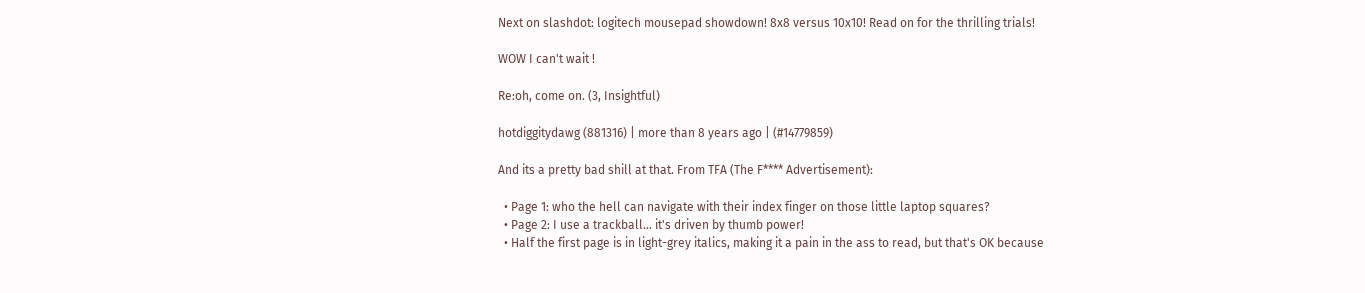Next on slashdot: logitech mousepad showdown! 8x8 versus 10x10! Read on for the thrilling trials!

WOW I can't wait !

Re:oh, come on. (3, Insightful)

hotdiggitydawg (881316) | more than 8 years ago | (#14779859)

And its a pretty bad shill at that. From TFA (The F**** Advertisement):

  • Page 1: who the hell can navigate with their index finger on those little laptop squares?
  • Page 2: I use a trackball... it's driven by thumb power!
  • Half the first page is in light-grey italics, making it a pain in the ass to read, but that's OK because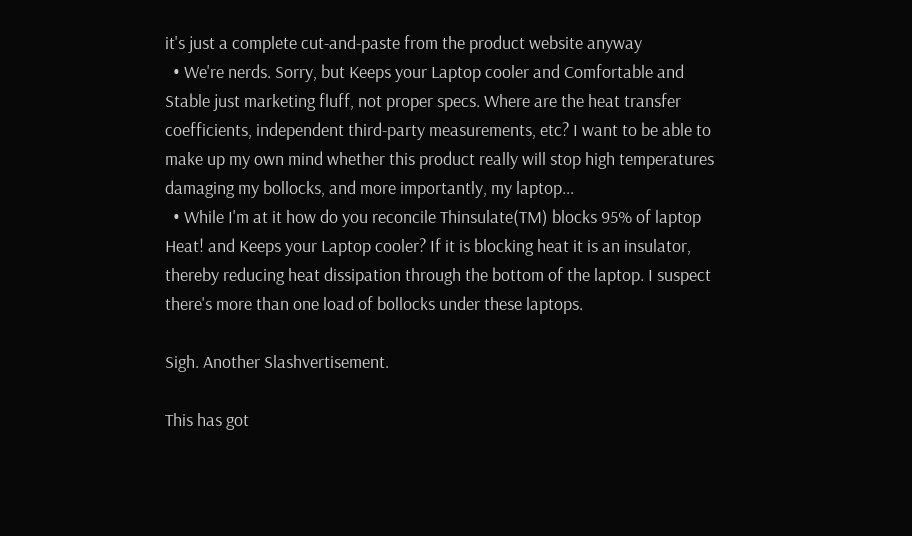it's just a complete cut-and-paste from the product website anyway
  • We're nerds. Sorry, but Keeps your Laptop cooler and Comfortable and Stable just marketing fluff, not proper specs. Where are the heat transfer coefficients, independent third-party measurements, etc? I want to be able to make up my own mind whether this product really will stop high temperatures damaging my bollocks, and more importantly, my laptop...
  • While I'm at it how do you reconcile Thinsulate(TM) blocks 95% of laptop Heat! and Keeps your Laptop cooler? If it is blocking heat it is an insulator, thereby reducing heat dissipation through the bottom of the laptop. I suspect there's more than one load of bollocks under these laptops.

Sigh. Another Slashvertisement.

This has got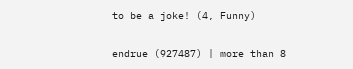to be a joke! (4, Funny)

endrue (927487) | more than 8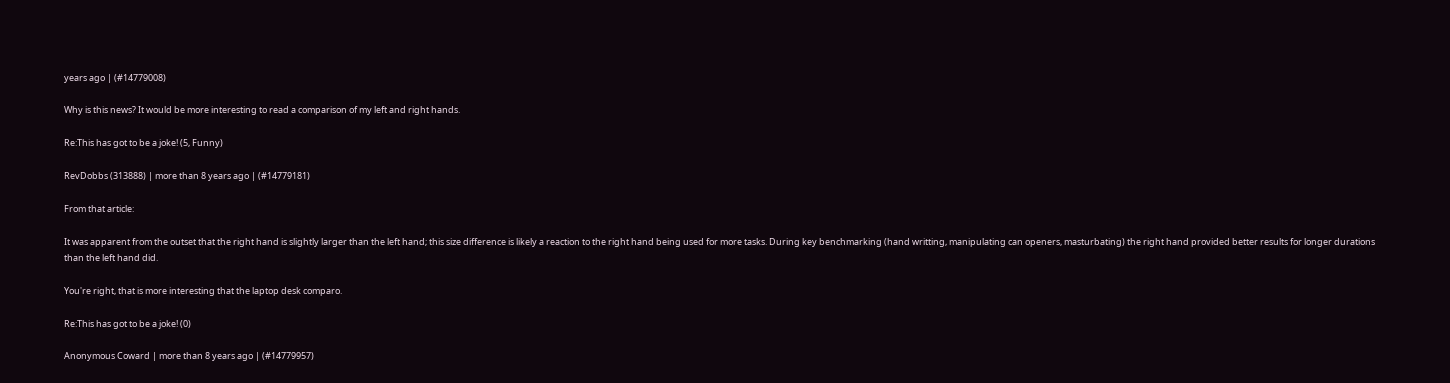years ago | (#14779008)

Why is this news? It would be more interesting to read a comparison of my left and right hands.

Re:This has got to be a joke! (5, Funny)

RevDobbs (313888) | more than 8 years ago | (#14779181)

From that article:

It was apparent from the outset that the right hand is slightly larger than the left hand; this size difference is likely a reaction to the right hand being used for more tasks. During key benchmarking (hand writting, manipulating can openers, masturbating) the right hand provided better results for longer durations than the left hand did.

You're right, that is more interesting that the laptop desk comparo.

Re:This has got to be a joke! (0)

Anonymous Coward | more than 8 years ago | (#14779957)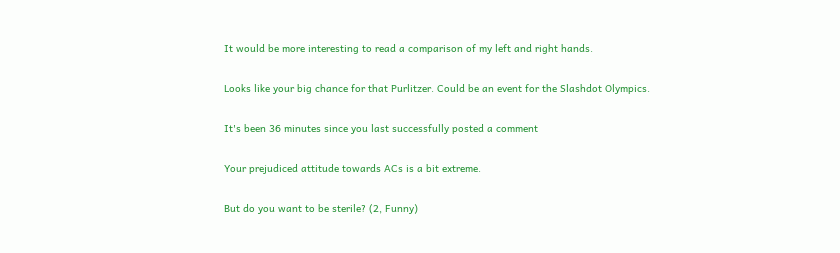It would be more interesting to read a comparison of my left and right hands.

Looks like your big chance for that Purlitzer. Could be an event for the Slashdot Olympics.

It's been 36 minutes since you last successfully posted a comment

Your prejudiced attitude towards ACs is a bit extreme.

But do you want to be sterile? (2, Funny)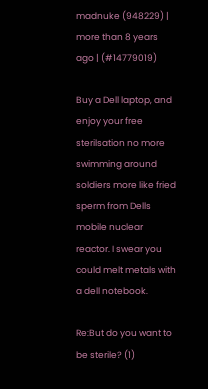madnuke (948229) | more than 8 years ago | (#14779019)

Buy a Dell laptop, and enjoy your free sterilsation no more swimming around soldiers more like fried sperm from Dells mobile nuclear reactor. I swear you could melt metals with a dell notebook.

Re:But do you want to be sterile? (1)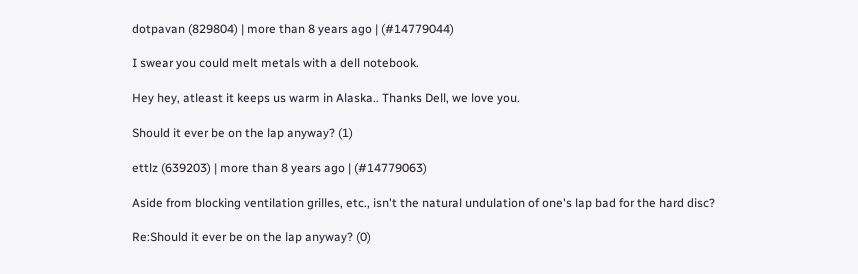dotpavan (829804) | more than 8 years ago | (#14779044)

I swear you could melt metals with a dell notebook.

Hey hey, atleast it keeps us warm in Alaska.. Thanks Dell, we love you.

Should it ever be on the lap anyway? (1)

ettlz (639203) | more than 8 years ago | (#14779063)

Aside from blocking ventilation grilles, etc., isn't the natural undulation of one's lap bad for the hard disc?

Re:Should it ever be on the lap anyway? (0)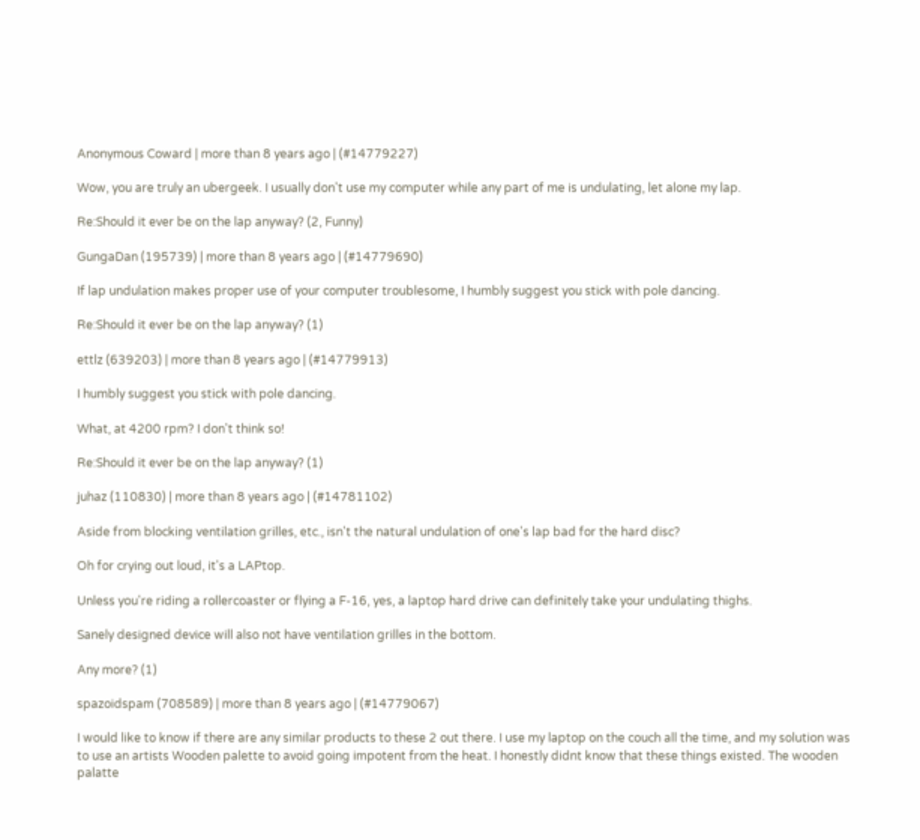Anonymous Coward | more than 8 years ago | (#14779227)

Wow, you are truly an ubergeek. I usually don't use my computer while any part of me is undulating, let alone my lap.

Re:Should it ever be on the lap anyway? (2, Funny)

GungaDan (195739) | more than 8 years ago | (#14779690)

If lap undulation makes proper use of your computer troublesome, I humbly suggest you stick with pole dancing.

Re:Should it ever be on the lap anyway? (1)

ettlz (639203) | more than 8 years ago | (#14779913)

I humbly suggest you stick with pole dancing.

What, at 4200 rpm? I don't think so!

Re:Should it ever be on the lap anyway? (1)

juhaz (110830) | more than 8 years ago | (#14781102)

Aside from blocking ventilation grilles, etc., isn't the natural undulation of one's lap bad for the hard disc?

Oh for crying out loud, it's a LAPtop.

Unless you're riding a rollercoaster or flying a F-16, yes, a laptop hard drive can definitely take your undulating thighs.

Sanely designed device will also not have ventilation grilles in the bottom.

Any more? (1)

spazoidspam (708589) | more than 8 years ago | (#14779067)

I would like to know if there are any similar products to these 2 out there. I use my laptop on the couch all the time, and my solution was to use an artists Wooden palette to avoid going impotent from the heat. I honestly didnt know that these things existed. The wooden palatte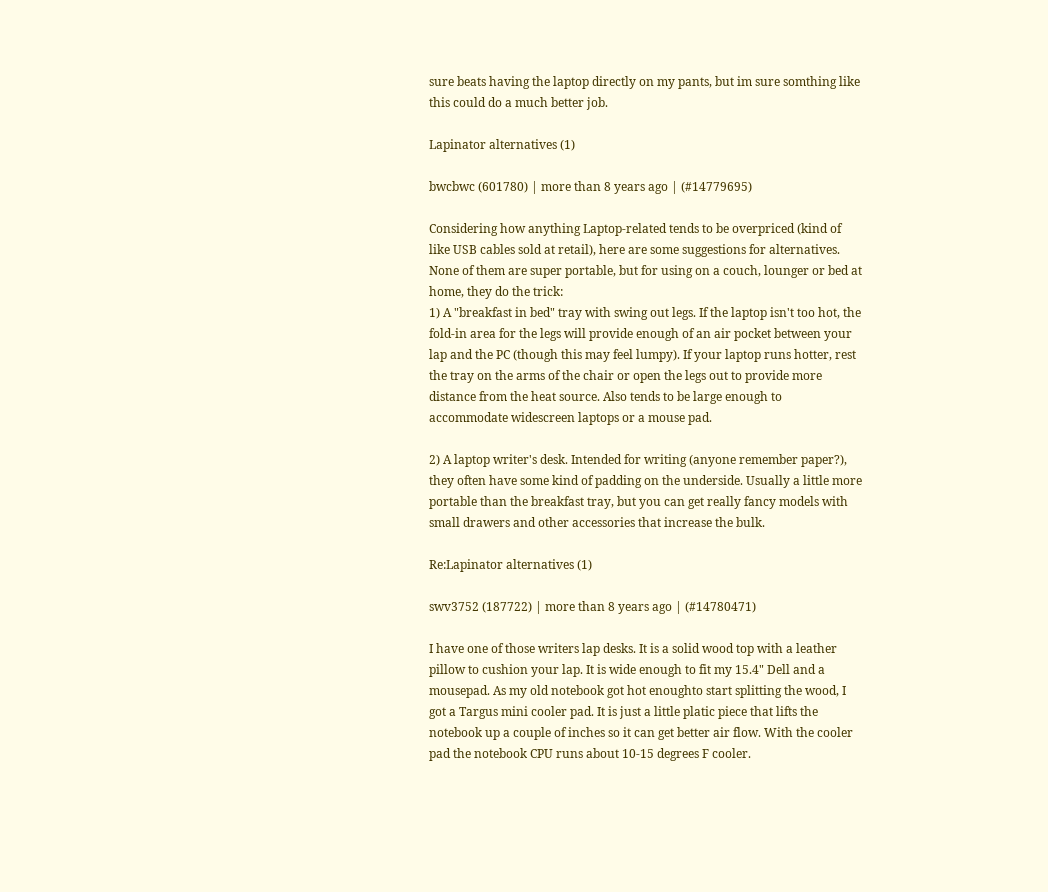sure beats having the laptop directly on my pants, but im sure somthing like this could do a much better job.

Lapinator alternatives (1)

bwcbwc (601780) | more than 8 years ago | (#14779695)

Considering how anything Laptop-related tends to be overpriced (kind of like USB cables sold at retail), here are some suggestions for alternatives. None of them are super portable, but for using on a couch, lounger or bed at home, they do the trick:
1) A "breakfast in bed" tray with swing out legs. If the laptop isn't too hot, the fold-in area for the legs will provide enough of an air pocket between your lap and the PC (though this may feel lumpy). If your laptop runs hotter, rest the tray on the arms of the chair or open the legs out to provide more distance from the heat source. Also tends to be large enough to accommodate widescreen laptops or a mouse pad.

2) A laptop writer's desk. Intended for writing (anyone remember paper?), they often have some kind of padding on the underside. Usually a little more portable than the breakfast tray, but you can get really fancy models with small drawers and other accessories that increase the bulk.

Re:Lapinator alternatives (1)

swv3752 (187722) | more than 8 years ago | (#14780471)

I have one of those writers lap desks. It is a solid wood top with a leather pillow to cushion your lap. It is wide enough to fit my 15.4" Dell and a mousepad. As my old notebook got hot enoughto start splitting the wood, I got a Targus mini cooler pad. It is just a little platic piece that lifts the notebook up a couple of inches so it can get better air flow. With the cooler pad the notebook CPU runs about 10-15 degrees F cooler.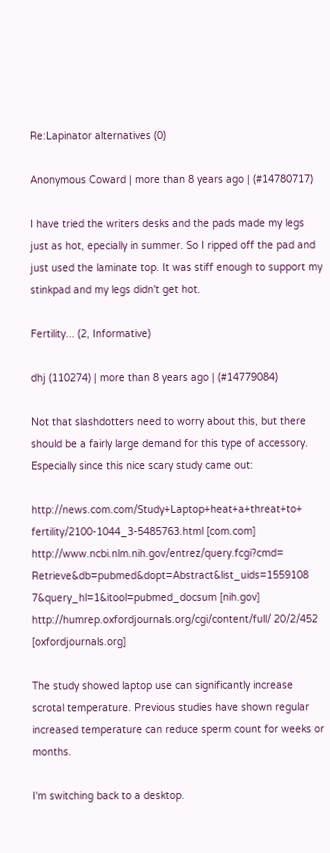Re:Lapinator alternatives (0)

Anonymous Coward | more than 8 years ago | (#14780717)

I have tried the writers desks and the pads made my legs just as hot, epecially in summer. So I ripped off the pad and just used the laminate top. It was stiff enough to support my stinkpad and my legs didn't get hot.

Fertility... (2, Informative)

dhj (110274) | more than 8 years ago | (#14779084)

Not that slashdotters need to worry about this, but there should be a fairly large demand for this type of accessory. Especially since this nice scary study came out:

http://news.com.com/Study+Laptop+heat+a+threat+to+ fertility/2100-1044_3-5485763.html [com.com]
http://www.ncbi.nlm.nih.gov/entrez/query.fcgi?cmd= Retrieve&db=pubmed&dopt=Abstract&list_uids=1559108 7&query_hl=1&itool=pubmed_docsum [nih.gov]
http://humrep.oxfordjournals.org/cgi/content/full/ 20/2/452 [oxfordjournals.org]

The study showed laptop use can significantly increase scrotal temperature. Previous studies have shown regular increased temperature can reduce sperm count for weeks or months.

I'm switching back to a desktop.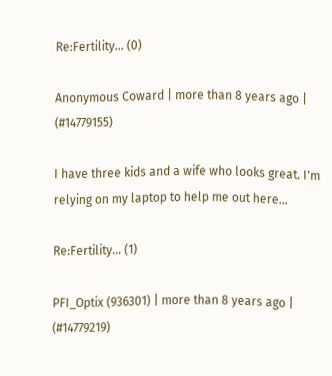Re:Fertility... (0)

Anonymous Coward | more than 8 years ago | (#14779155)

I have three kids and a wife who looks great. I'm relying on my laptop to help me out here...

Re:Fertility... (1)

PFI_Optix (936301) | more than 8 years ago | (#14779219)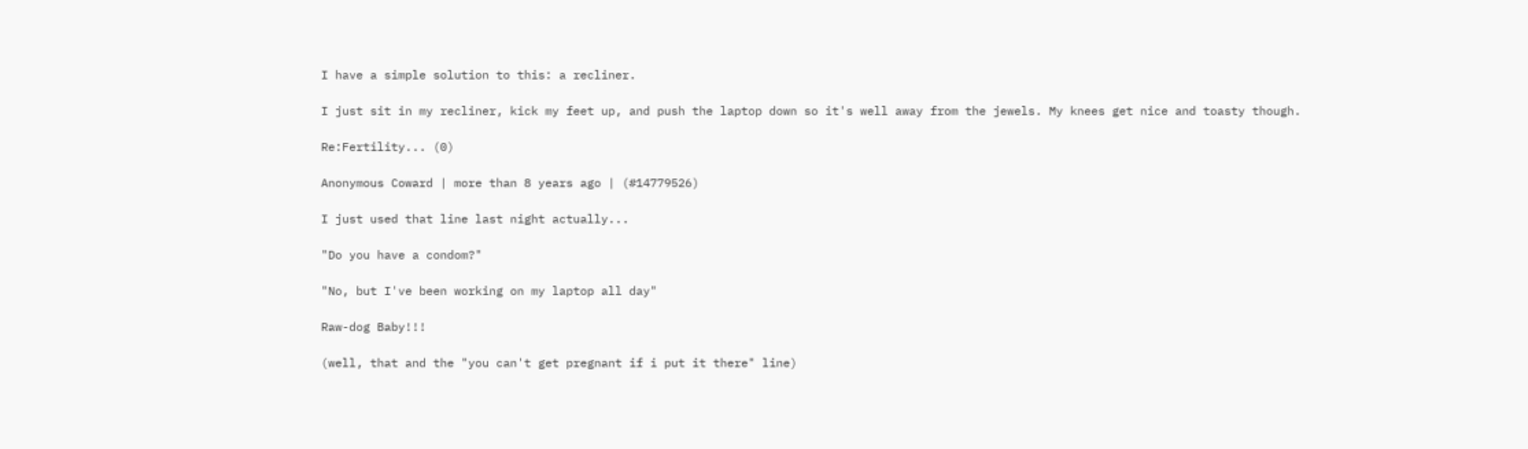I have a simple solution to this: a recliner.

I just sit in my recliner, kick my feet up, and push the laptop down so it's well away from the jewels. My knees get nice and toasty though.

Re:Fertility... (0)

Anonymous Coward | more than 8 years ago | (#14779526)

I just used that line last night actually...

"Do you have a condom?"

"No, but I've been working on my laptop all day"

Raw-dog Baby!!!

(well, that and the "you can't get pregnant if i put it there" line)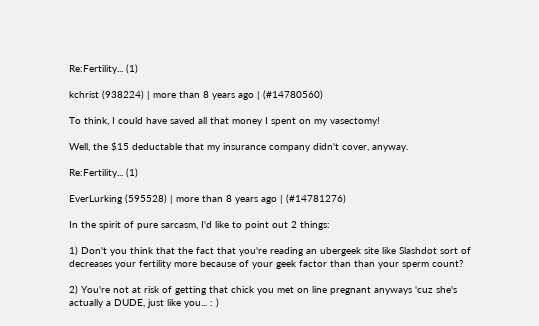Re:Fertility... (1)

kchrist (938224) | more than 8 years ago | (#14780560)

To think, I could have saved all that money I spent on my vasectomy!

Well, the $15 deductable that my insurance company didn't cover, anyway.

Re:Fertility... (1)

EverLurking (595528) | more than 8 years ago | (#14781276)

In the spirit of pure sarcasm, I'd like to point out 2 things:

1) Don't you think that the fact that you're reading an ubergeek site like Slashdot sort of decreases your fertility more because of your geek factor than than your sperm count?

2) You're not at risk of getting that chick you met on line pregnant anyways 'cuz she's actually a DUDE, just like you... : )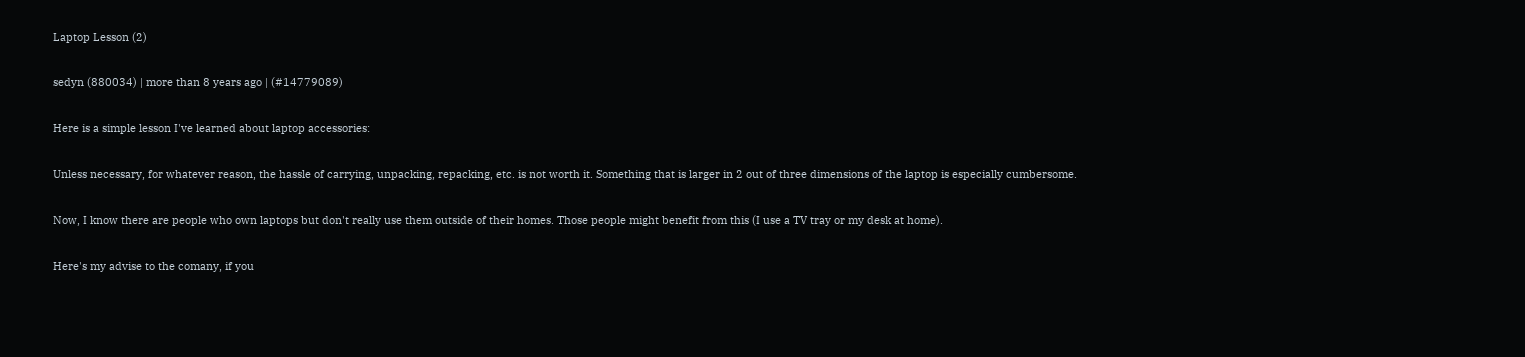Laptop Lesson (2)

sedyn (880034) | more than 8 years ago | (#14779089)

Here is a simple lesson I've learned about laptop accessories:

Unless necessary, for whatever reason, the hassle of carrying, unpacking, repacking, etc. is not worth it. Something that is larger in 2 out of three dimensions of the laptop is especially cumbersome.

Now, I know there are people who own laptops but don't really use them outside of their homes. Those people might benefit from this (I use a TV tray or my desk at home).

Here's my advise to the comany, if you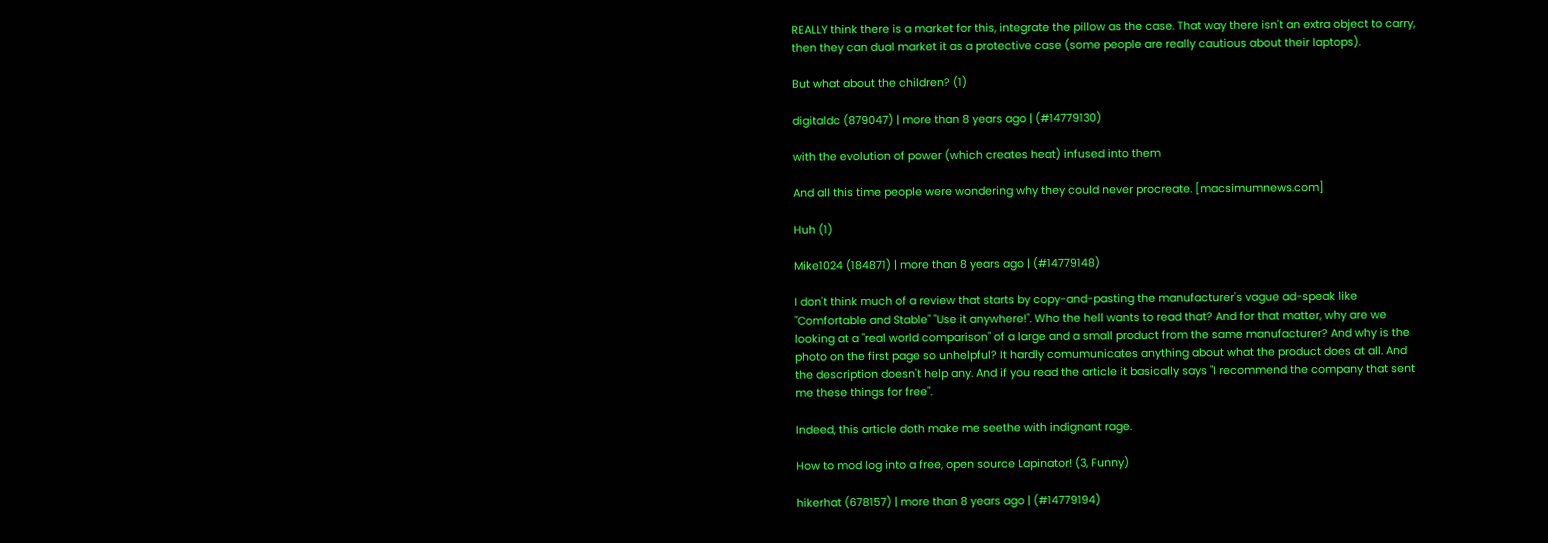REALLY think there is a market for this, integrate the pillow as the case. That way there isn't an extra object to carry, then they can dual market it as a protective case (some people are really cautious about their laptops).

But what about the children? (1)

digitaldc (879047) | more than 8 years ago | (#14779130)

with the evolution of power (which creates heat) infused into them

And all this time people were wondering why they could never procreate. [macsimumnews.com]

Huh (1)

Mike1024 (184871) | more than 8 years ago | (#14779148)

I don't think much of a review that starts by copy-and-pasting the manufacturer's vague ad-speak like "Comfortable and Stable" "Use it anywhere!". Who the hell wants to read that? And for that matter, why are we looking at a "real world comparison" of a large and a small product from the same manufacturer? And why is the photo on the first page so unhelpful? It hardly comumunicates anything about what the product does at all. And the description doesn't help any. And if you read the article it basically says "I recommend the company that sent me these things for free".

Indeed, this article doth make me seethe with indignant rage.

How to mod log into a free, open source Lapinator! (3, Funny)

hikerhat (678157) | more than 8 years ago | (#14779194)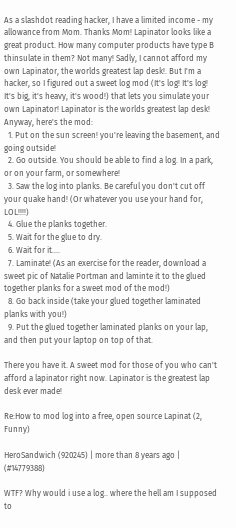As a slashdot reading hacker, I have a limited income - my allowance from Mom. Thanks Mom! Lapinator looks like a great product. How many computer products have type B thinsulate in them? Not many! Sadly, I cannot afford my own Lapinator, the worlds greatest lap desk!. But I'm a hacker, so I figured out a sweet log mod (It's log! It's log! It's big, it's heavy, it's wood!) that lets you simulate your own Lapinator! Lapinator is the worlds greatest lap desk! Anyway, here's the mod:
  1. Put on the sun screen! you're leaving the basement, and going outside!
  2. Go outside. You should be able to find a log. In a park, or on your farm, or somewhere!
  3. Saw the log into planks. Be careful you don't cut off your quake hand! (Or whatever you use your hand for, LOL!!!!)
  4. Glue the planks together.
  5. Wait for the glue to dry.
  6. Wait for it....
  7. Laminate! (As an exercise for the reader, download a sweet pic of Natalie Portman and laminte it to the glued together planks for a sweet mod of the mod!)
  8. Go back inside (take your glued together laminated planks with you!)
  9. Put the glued together laminated planks on your lap, and then put your laptop on top of that.

There you have it. A sweet mod for those of you who can't afford a lapinator right now. Lapinator is the greatest lap desk ever made!

Re:How to mod log into a free, open source Lapinat (2, Funny)

HeroSandwich (920245) | more than 8 years ago | (#14779388)

WTF? Why would i use a log.. where the hell am I supposed to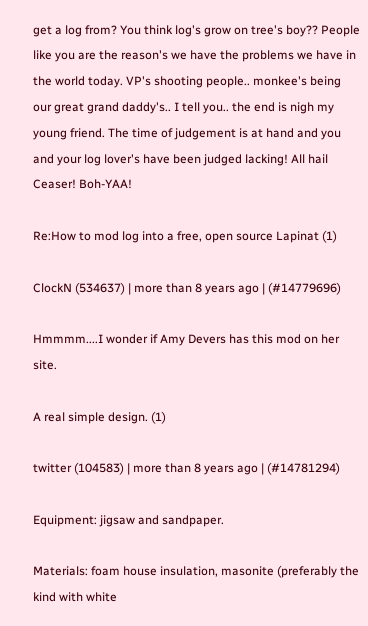get a log from? You think log's grow on tree's boy?? People like you are the reason's we have the problems we have in the world today. VP's shooting people.. monkee's being our great grand daddy's.. I tell you.. the end is nigh my young friend. The time of judgement is at hand and you and your log lover's have been judged lacking! All hail Ceaser! Boh-YAA!

Re:How to mod log into a free, open source Lapinat (1)

ClockN (534637) | more than 8 years ago | (#14779696)

Hmmmm....I wonder if Amy Devers has this mod on her site.

A real simple design. (1)

twitter (104583) | more than 8 years ago | (#14781294)

Equipment: jigsaw and sandpaper.

Materials: foam house insulation, masonite (preferably the kind with white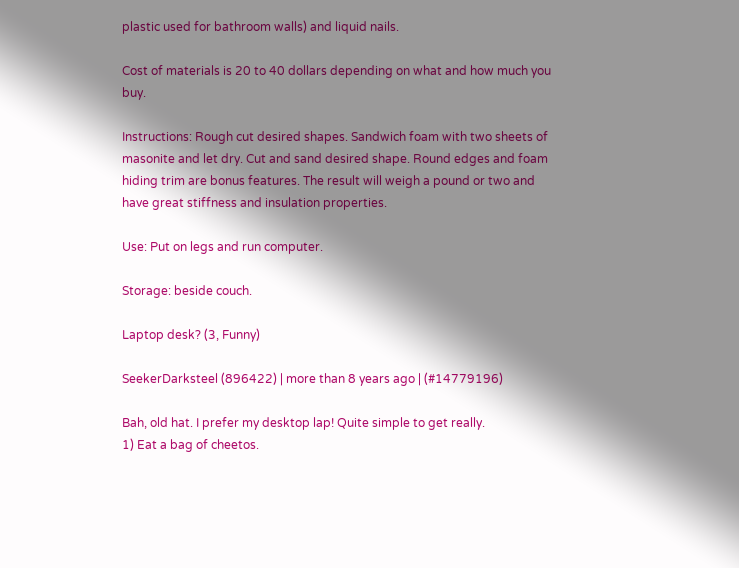plastic used for bathroom walls) and liquid nails.

Cost of materials is 20 to 40 dollars depending on what and how much you buy.

Instructions: Rough cut desired shapes. Sandwich foam with two sheets of masonite and let dry. Cut and sand desired shape. Round edges and foam hiding trim are bonus features. The result will weigh a pound or two and have great stiffness and insulation properties.

Use: Put on legs and run computer.

Storage: beside couch.

Laptop desk? (3, Funny)

SeekerDarksteel (896422) | more than 8 years ago | (#14779196)

Bah, old hat. I prefer my desktop lap! Quite simple to get really.
1) Eat a bag of cheetos.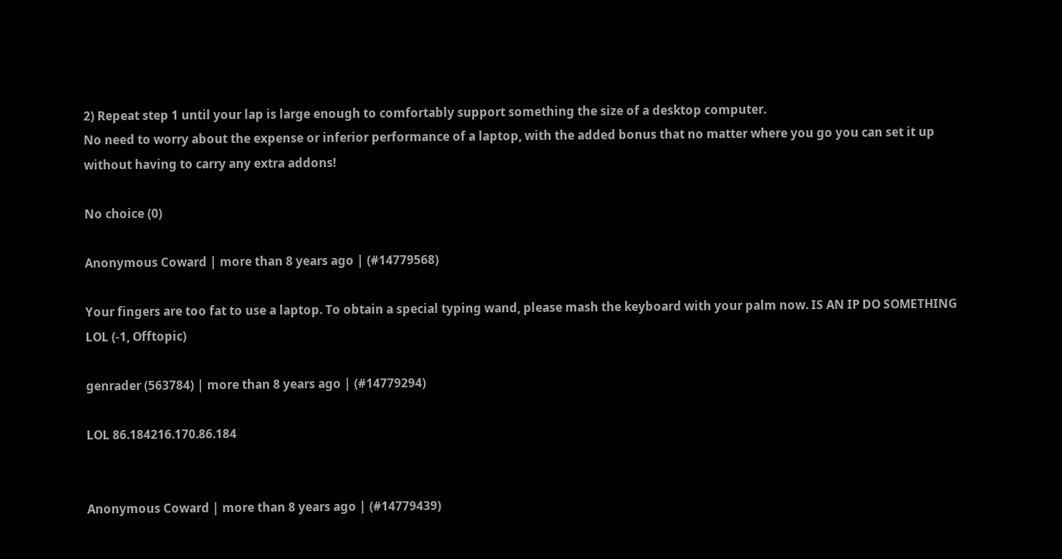2) Repeat step 1 until your lap is large enough to comfortably support something the size of a desktop computer.
No need to worry about the expense or inferior performance of a laptop, with the added bonus that no matter where you go you can set it up without having to carry any extra addons!

No choice (0)

Anonymous Coward | more than 8 years ago | (#14779568)

Your fingers are too fat to use a laptop. To obtain a special typing wand, please mash the keyboard with your palm now. IS AN IP DO SOMETHING LOL (-1, Offtopic)

genrader (563784) | more than 8 years ago | (#14779294)

LOL 86.184216.170.86.184


Anonymous Coward | more than 8 years ago | (#14779439)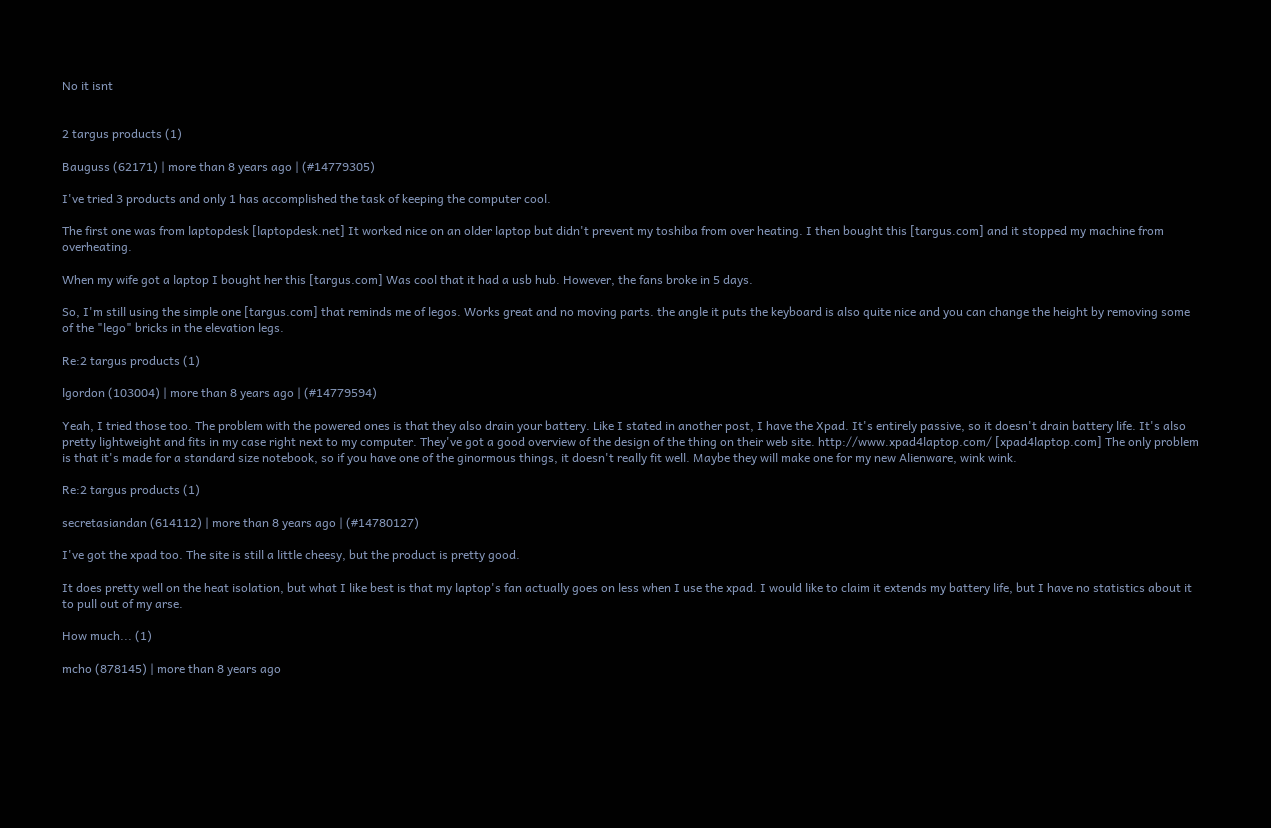No it isnt


2 targus products (1)

Bauguss (62171) | more than 8 years ago | (#14779305)

I've tried 3 products and only 1 has accomplished the task of keeping the computer cool.

The first one was from laptopdesk [laptopdesk.net] It worked nice on an older laptop but didn't prevent my toshiba from over heating. I then bought this [targus.com] and it stopped my machine from overheating.

When my wife got a laptop I bought her this [targus.com] Was cool that it had a usb hub. However, the fans broke in 5 days.

So, I'm still using the simple one [targus.com] that reminds me of legos. Works great and no moving parts. the angle it puts the keyboard is also quite nice and you can change the height by removing some of the "lego" bricks in the elevation legs.

Re:2 targus products (1)

lgordon (103004) | more than 8 years ago | (#14779594)

Yeah, I tried those too. The problem with the powered ones is that they also drain your battery. Like I stated in another post, I have the Xpad. It's entirely passive, so it doesn't drain battery life. It's also pretty lightweight and fits in my case right next to my computer. They've got a good overview of the design of the thing on their web site. http://www.xpad4laptop.com/ [xpad4laptop.com] The only problem is that it's made for a standard size notebook, so if you have one of the ginormous things, it doesn't really fit well. Maybe they will make one for my new Alienware, wink wink.

Re:2 targus products (1)

secretasiandan (614112) | more than 8 years ago | (#14780127)

I've got the xpad too. The site is still a little cheesy, but the product is pretty good.

It does pretty well on the heat isolation, but what I like best is that my laptop's fan actually goes on less when I use the xpad. I would like to claim it extends my battery life, but I have no statistics about it to pull out of my arse.

How much... (1)

mcho (878145) | more than 8 years ago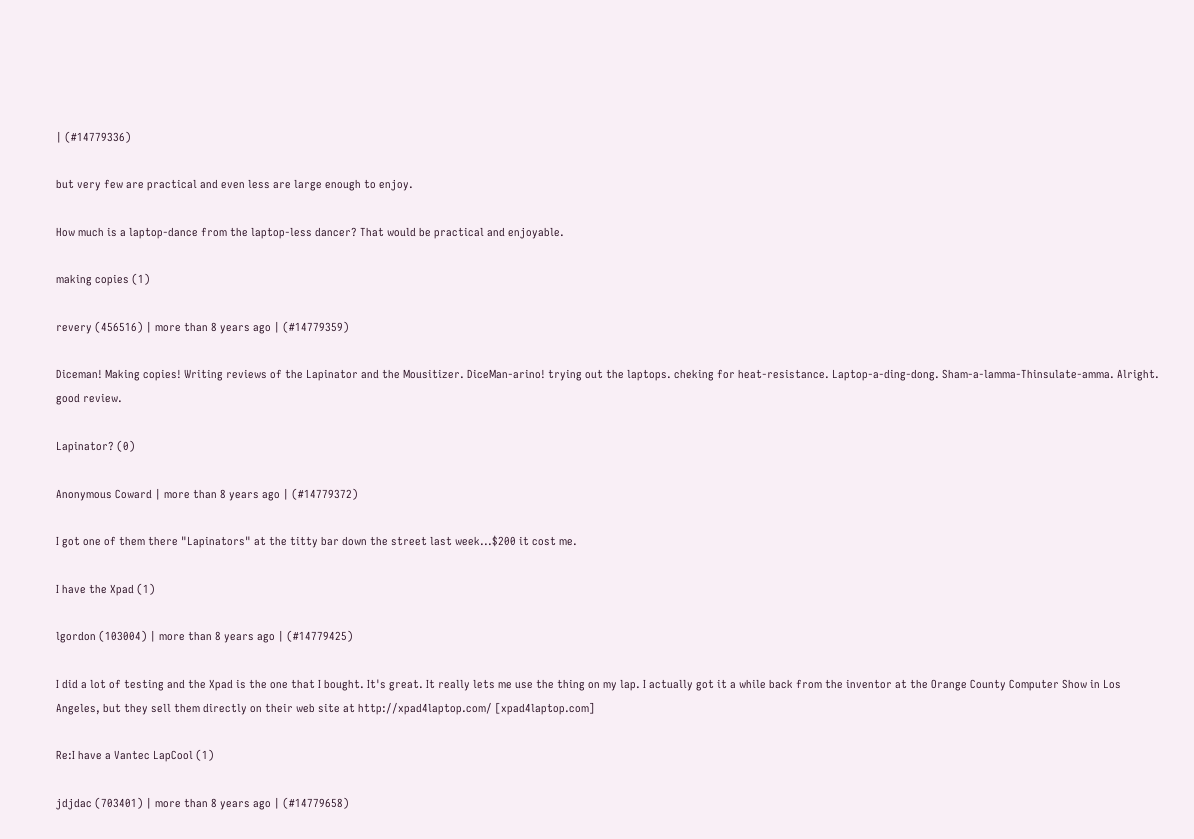| (#14779336)

but very few are practical and even less are large enough to enjoy.

How much is a laptop-dance from the laptop-less dancer? That would be practical and enjoyable.

making copies (1)

revery (456516) | more than 8 years ago | (#14779359)

Diceman! Making copies! Writing reviews of the Lapinator and the Mousitizer. DiceMan-arino! trying out the laptops. cheking for heat-resistance. Laptop-a-ding-dong. Sham-a-lamma-Thinsulate-amma. Alright. good review.

Lapinator? (0)

Anonymous Coward | more than 8 years ago | (#14779372)

I got one of them there "Lapinators" at the titty bar down the street last week...$200 it cost me.

I have the Xpad (1)

lgordon (103004) | more than 8 years ago | (#14779425)

I did a lot of testing and the Xpad is the one that I bought. It's great. It really lets me use the thing on my lap. I actually got it a while back from the inventor at the Orange County Computer Show in Los Angeles, but they sell them directly on their web site at http://xpad4laptop.com/ [xpad4laptop.com]

Re:I have a Vantec LapCool (1)

jdjdac (703401) | more than 8 years ago | (#14779658)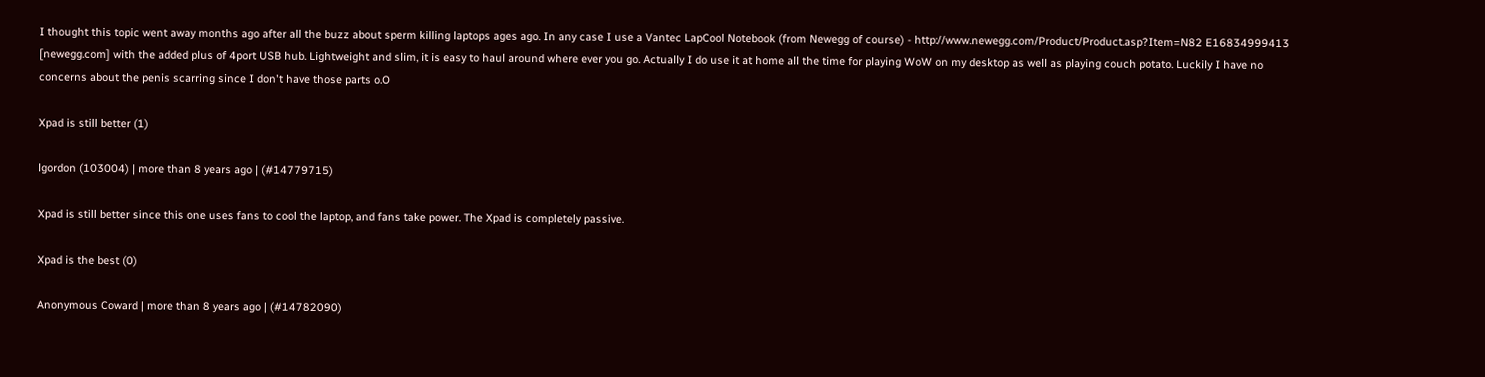I thought this topic went away months ago after all the buzz about sperm killing laptops ages ago. In any case I use a Vantec LapCool Notebook (from Newegg of course) - http://www.newegg.com/Product/Product.asp?Item=N82 E16834999413 [newegg.com] with the added plus of 4port USB hub. Lightweight and slim, it is easy to haul around where ever you go. Actually I do use it at home all the time for playing WoW on my desktop as well as playing couch potato. Luckily I have no concerns about the penis scarring since I don't have those parts o.O

Xpad is still better (1)

lgordon (103004) | more than 8 years ago | (#14779715)

Xpad is still better since this one uses fans to cool the laptop, and fans take power. The Xpad is completely passive.

Xpad is the best (0)

Anonymous Coward | more than 8 years ago | (#14782090)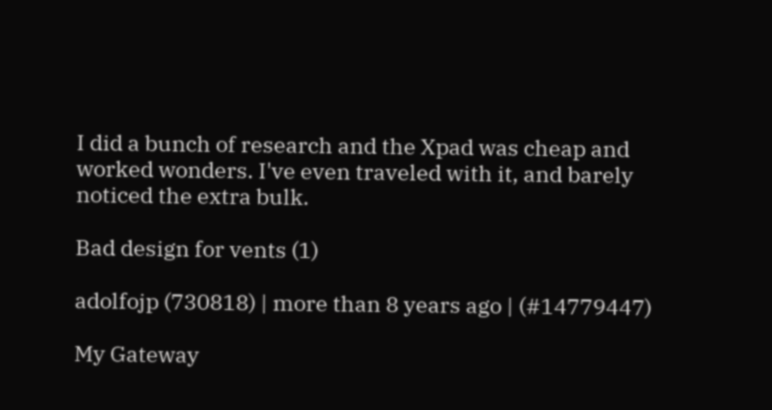I did a bunch of research and the Xpad was cheap and worked wonders. I've even traveled with it, and barely noticed the extra bulk.

Bad design for vents (1)

adolfojp (730818) | more than 8 years ago | (#14779447)

My Gateway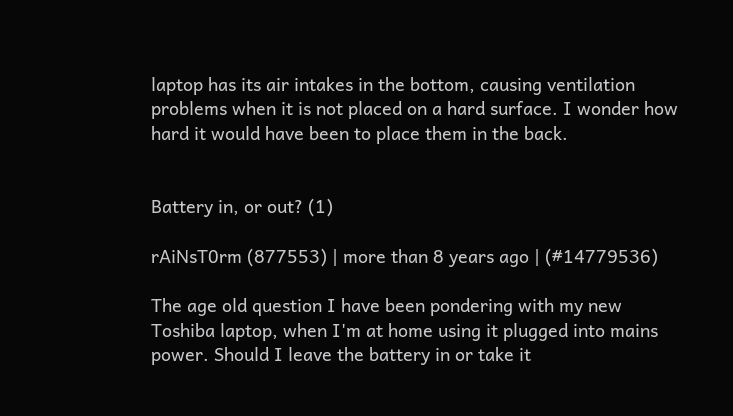laptop has its air intakes in the bottom, causing ventilation problems when it is not placed on a hard surface. I wonder how hard it would have been to place them in the back.


Battery in, or out? (1)

rAiNsT0rm (877553) | more than 8 years ago | (#14779536)

The age old question I have been pondering with my new Toshiba laptop, when I'm at home using it plugged into mains power. Should I leave the battery in or take it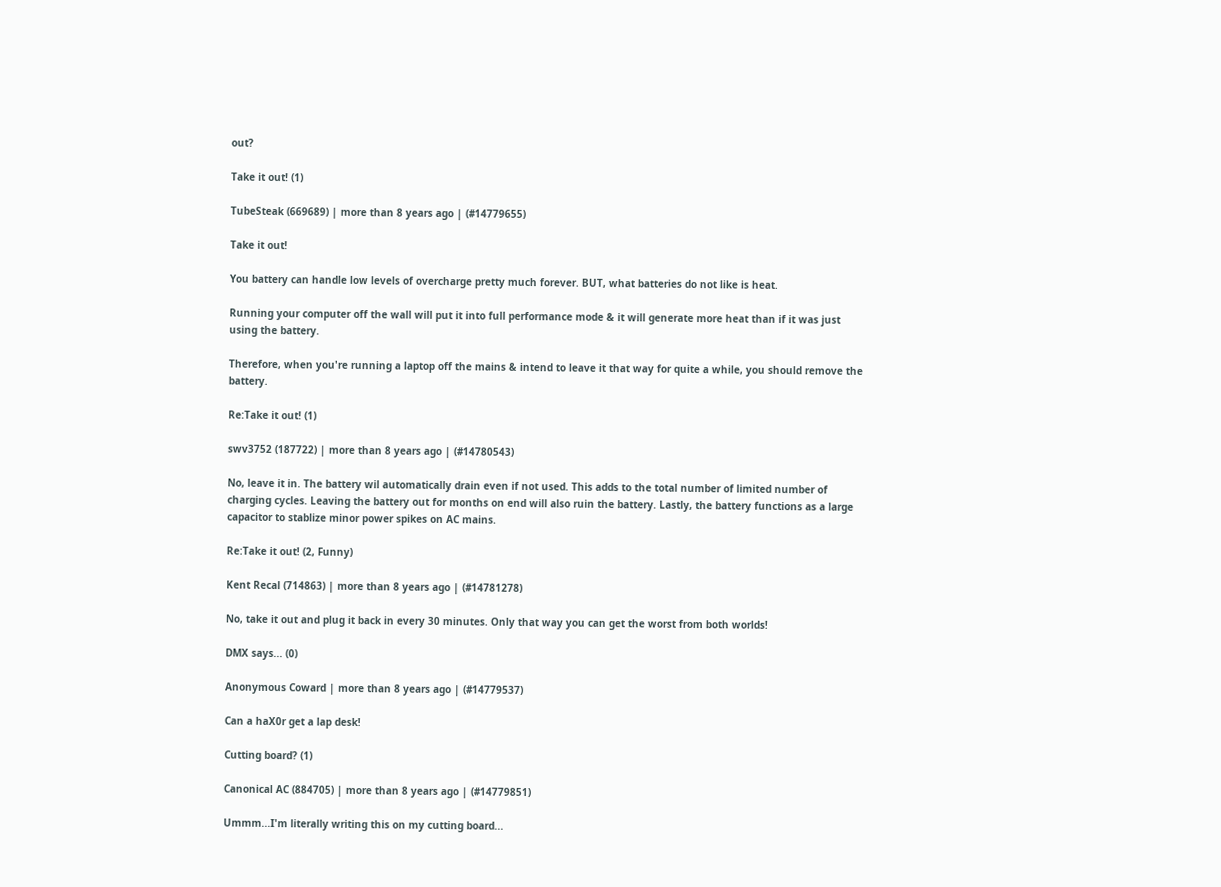out?

Take it out! (1)

TubeSteak (669689) | more than 8 years ago | (#14779655)

Take it out!

You battery can handle low levels of overcharge pretty much forever. BUT, what batteries do not like is heat.

Running your computer off the wall will put it into full performance mode & it will generate more heat than if it was just using the battery.

Therefore, when you're running a laptop off the mains & intend to leave it that way for quite a while, you should remove the battery.

Re:Take it out! (1)

swv3752 (187722) | more than 8 years ago | (#14780543)

No, leave it in. The battery wil automatically drain even if not used. This adds to the total number of limited number of charging cycles. Leaving the battery out for months on end will also ruin the battery. Lastly, the battery functions as a large capacitor to stablize minor power spikes on AC mains.

Re:Take it out! (2, Funny)

Kent Recal (714863) | more than 8 years ago | (#14781278)

No, take it out and plug it back in every 30 minutes. Only that way you can get the worst from both worlds!

DMX says... (0)

Anonymous Coward | more than 8 years ago | (#14779537)

Can a haX0r get a lap desk!

Cutting board? (1)

Canonical AC (884705) | more than 8 years ago | (#14779851)

Ummm...I'm literally writing this on my cutting board...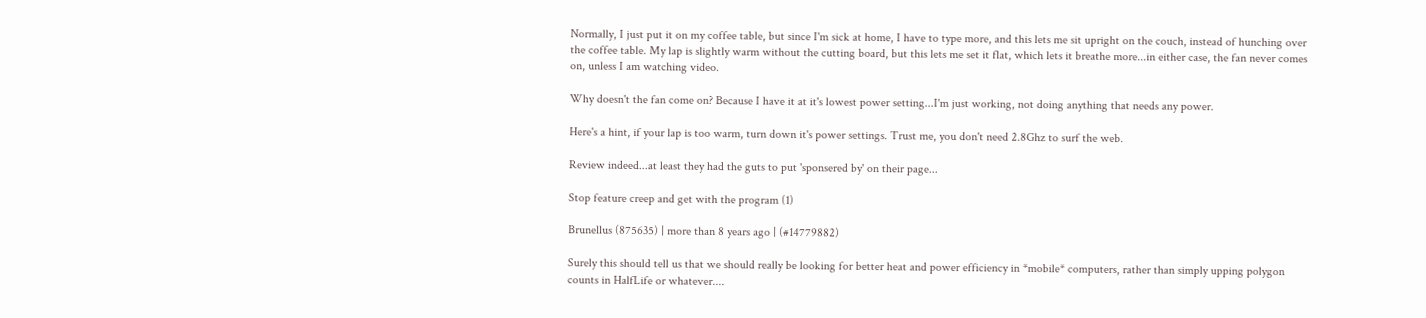Normally, I just put it on my coffee table, but since I'm sick at home, I have to type more, and this lets me sit upright on the couch, instead of hunching over the coffee table. My lap is slightly warm without the cutting board, but this lets me set it flat, which lets it breathe more...in either case, the fan never comes on, unless I am watching video.

Why doesn't the fan come on? Because I have it at it's lowest power setting...I'm just working, not doing anything that needs any power.

Here's a hint, if your lap is too warm, turn down it's power settings. Trust me, you don't need 2.8Ghz to surf the web.

Review indeed...at least they had the guts to put 'sponsered by' on their page...

Stop feature creep and get with the program (1)

Brunellus (875635) | more than 8 years ago | (#14779882)

Surely this should tell us that we should really be looking for better heat and power efficiency in *mobile* computers, rather than simply upping polygon counts in HalfLife or whatever....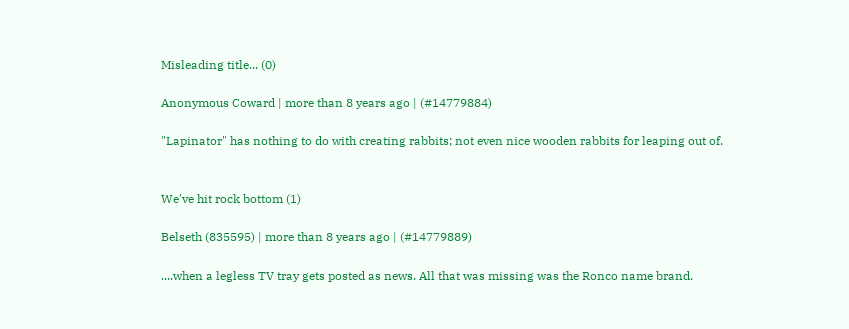Misleading title... (0)

Anonymous Coward | more than 8 years ago | (#14779884)

"Lapinator" has nothing to do with creating rabbits; not even nice wooden rabbits for leaping out of.


We've hit rock bottom (1)

Belseth (835595) | more than 8 years ago | (#14779889)

....when a legless TV tray gets posted as news. All that was missing was the Ronco name brand.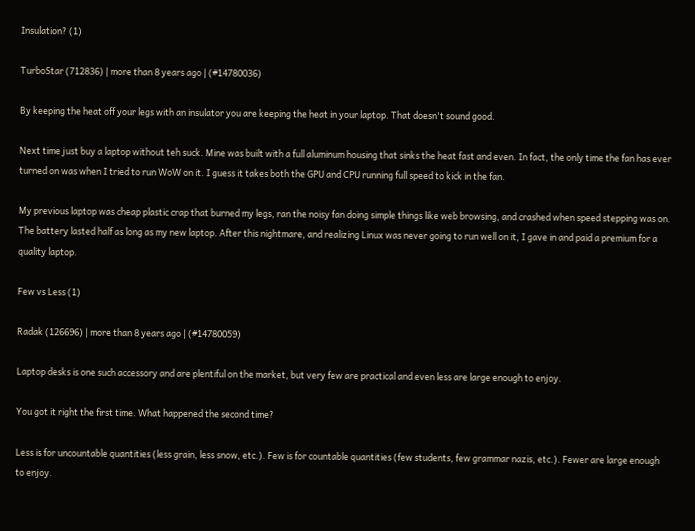Insulation? (1)

TurboStar (712836) | more than 8 years ago | (#14780036)

By keeping the heat off your legs with an insulator you are keeping the heat in your laptop. That doesn't sound good.

Next time just buy a laptop without teh suck. Mine was built with a full aluminum housing that sinks the heat fast and even. In fact, the only time the fan has ever turned on was when I tried to run WoW on it. I guess it takes both the GPU and CPU running full speed to kick in the fan.

My previous laptop was cheap plastic crap that burned my legs, ran the noisy fan doing simple things like web browsing, and crashed when speed stepping was on. The battery lasted half as long as my new laptop. After this nightmare, and realizing Linux was never going to run well on it, I gave in and paid a premium for a quality laptop.

Few vs Less (1)

Radak (126696) | more than 8 years ago | (#14780059)

Laptop desks is one such accessory and are plentiful on the market, but very few are practical and even less are large enough to enjoy.

You got it right the first time. What happened the second time?

Less is for uncountable quantities (less grain, less snow, etc.). Few is for countable quantities (few students, few grammar nazis, etc.). Fewer are large enough to enjoy.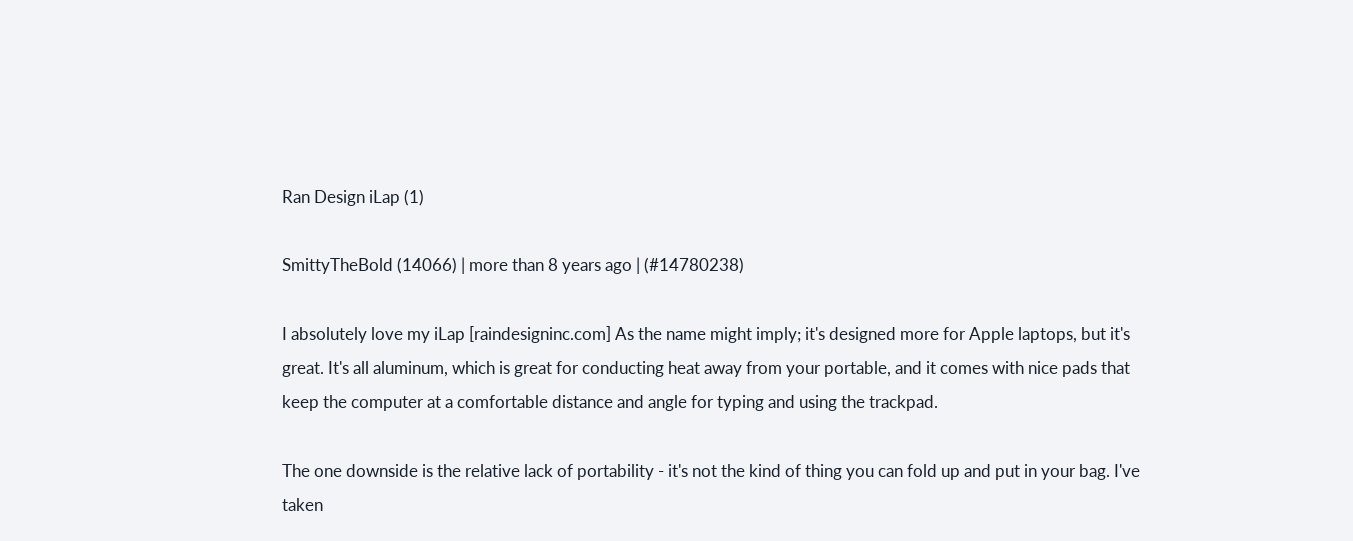Ran Design iLap (1)

SmittyTheBold (14066) | more than 8 years ago | (#14780238)

I absolutely love my iLap [raindesigninc.com] As the name might imply; it's designed more for Apple laptops, but it's great. It's all aluminum, which is great for conducting heat away from your portable, and it comes with nice pads that keep the computer at a comfortable distance and angle for typing and using the trackpad.

The one downside is the relative lack of portability - it's not the kind of thing you can fold up and put in your bag. I've taken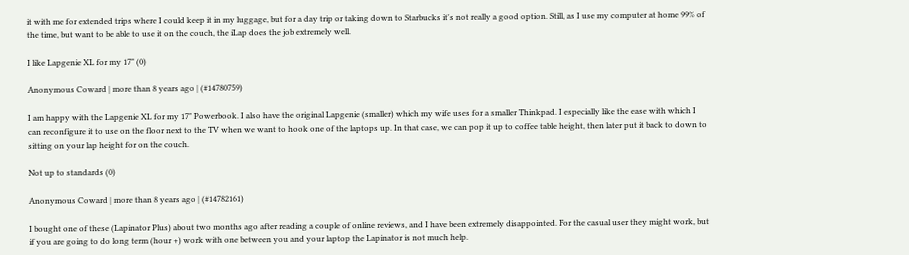it with me for extended trips where I could keep it in my luggage, but for a day trip or taking down to Starbucks it's not really a good option. Still, as I use my computer at home 99% of the time, but want to be able to use it on the couch, the iLap does the job extremely well.

I like Lapgenie XL for my 17" (0)

Anonymous Coward | more than 8 years ago | (#14780759)

I am happy with the Lapgenie XL for my 17" Powerbook. I also have the original Lapgenie (smaller) which my wife uses for a smaller Thinkpad. I especially like the ease with which I can reconfigure it to use on the floor next to the TV when we want to hook one of the laptops up. In that case, we can pop it up to coffee table height, then later put it back to down to sitting on your lap height for on the couch.

Not up to standards (0)

Anonymous Coward | more than 8 years ago | (#14782161)

I bought one of these (Lapinator Plus) about two months ago after reading a couple of online reviews, and I have been extremely disappointed. For the casual user they might work, but if you are going to do long term (hour +) work with one between you and your laptop the Lapinator is not much help.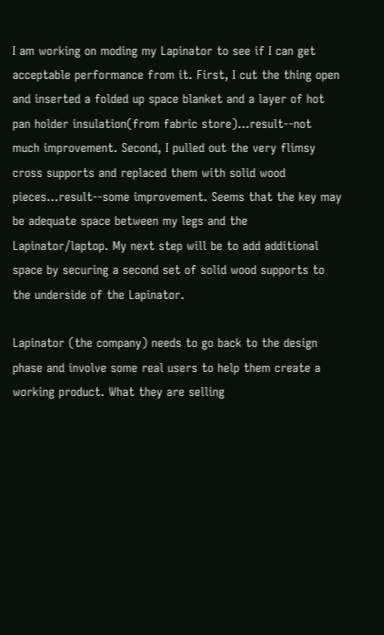I am working on moding my Lapinator to see if I can get acceptable performance from it. First, I cut the thing open and inserted a folded up space blanket and a layer of hot pan holder insulation(from fabric store)...result--not much improvement. Second, I pulled out the very flimsy cross supports and replaced them with solid wood pieces...result--some improvement. Seems that the key may be adequate space between my legs and the Lapinator/laptop. My next step will be to add additional space by securing a second set of solid wood supports to the underside of the Lapinator.

Lapinator (the company) needs to go back to the design phase and involve some real users to help them create a working product. What they are selling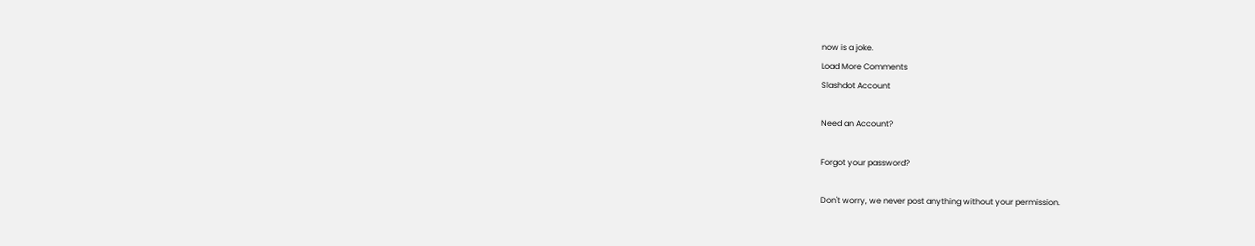now is a joke.
Load More Comments
Slashdot Account

Need an Account?

Forgot your password?

Don't worry, we never post anything without your permission.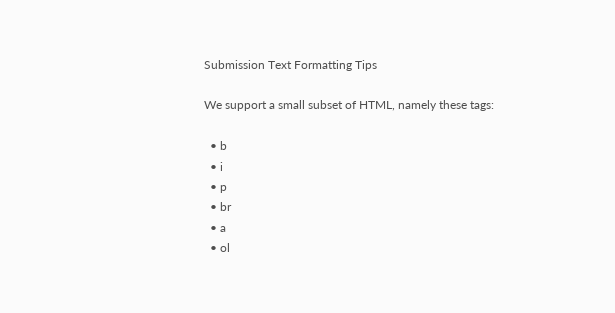Submission Text Formatting Tips

We support a small subset of HTML, namely these tags:

  • b
  • i
  • p
  • br
  • a
  • ol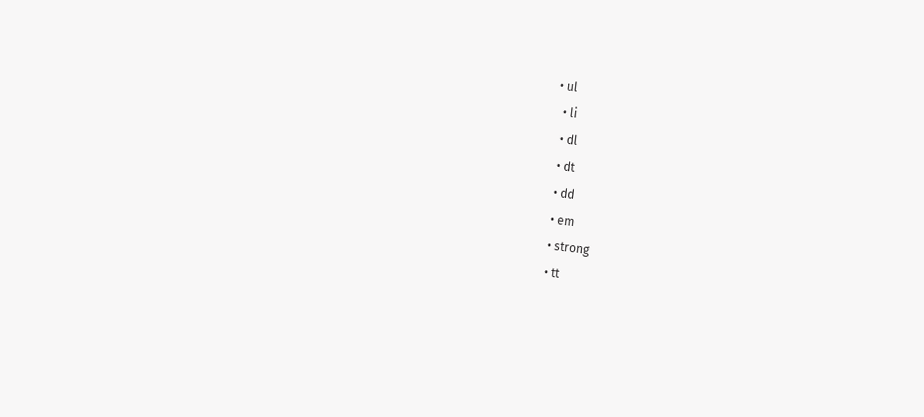• ul
  • li
  • dl
  • dt
  • dd
  • em
  • strong
  • tt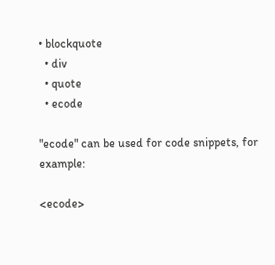• blockquote
  • div
  • quote
  • ecode

"ecode" can be used for code snippets, for example:

<ecode>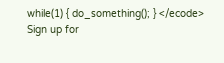while(1) { do_something(); } </ecode>
Sign up for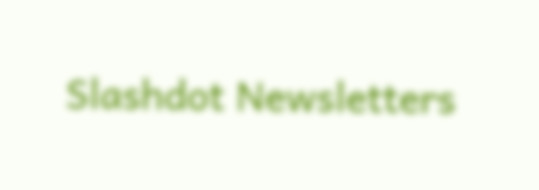Slashdot Newsletters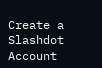Create a Slashdot Account